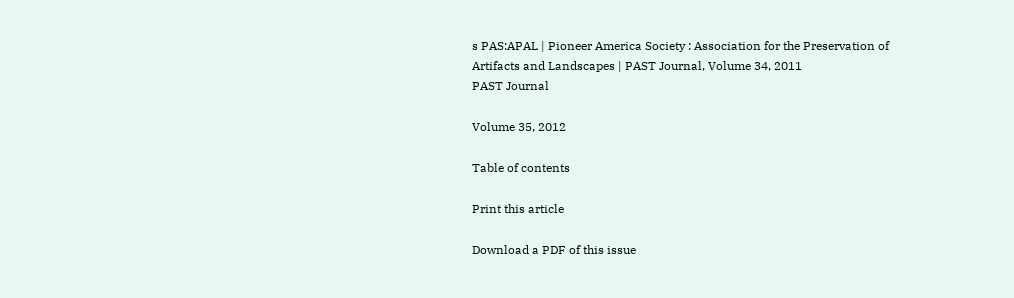s PAS:APAL | Pioneer America Society : Association for the Preservation of Artifacts and Landscapes | PAST Journal, Volume 34, 2011
PAST Journal

Volume 35, 2012

Table of contents

Print this article

Download a PDF of this issue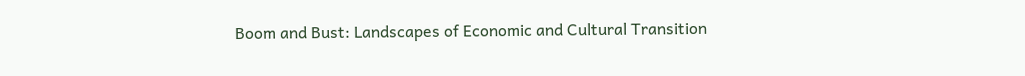Boom and Bust: Landscapes of Economic and Cultural Transition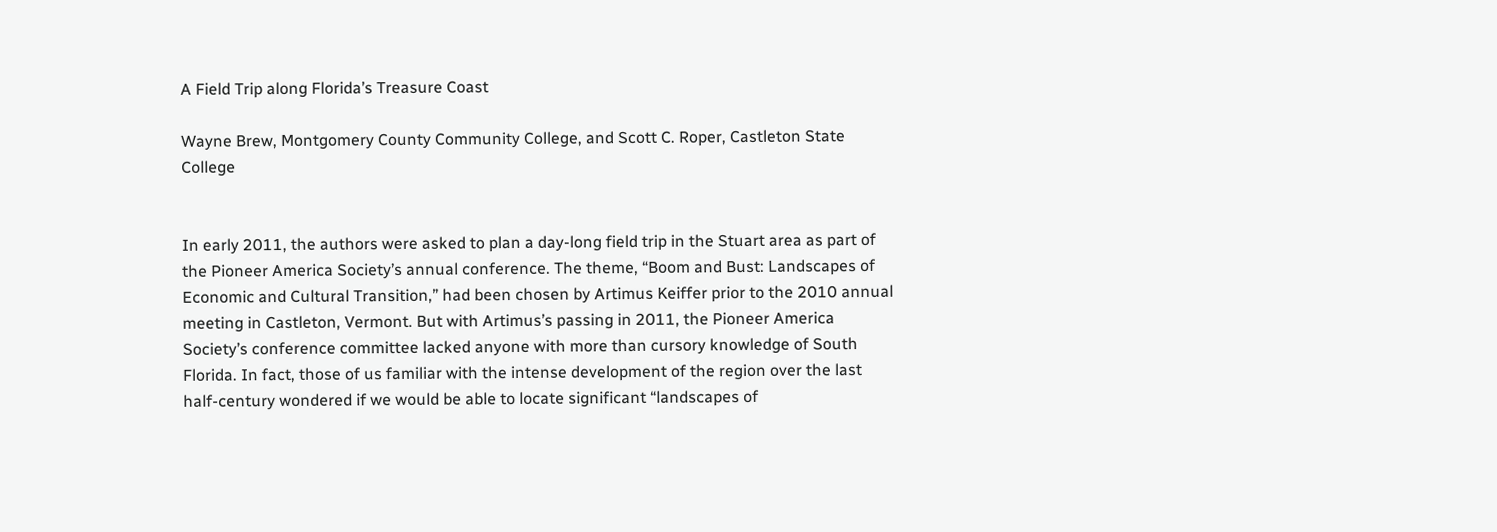A Field Trip along Florida’s Treasure Coast

Wayne Brew, Montgomery County Community College, and Scott C. Roper, Castleton State College


In early 2011, the authors were asked to plan a day-long field trip in the Stuart area as part of the Pioneer America Society’s annual conference. The theme, “Boom and Bust: Landscapes of Economic and Cultural Transition,” had been chosen by Artimus Keiffer prior to the 2010 annual meeting in Castleton, Vermont. But with Artimus’s passing in 2011, the Pioneer America Society’s conference committee lacked anyone with more than cursory knowledge of South Florida. In fact, those of us familiar with the intense development of the region over the last half-century wondered if we would be able to locate significant “landscapes of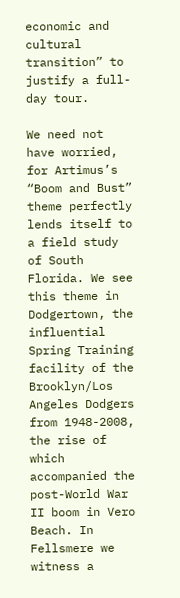economic and cultural transition” to justify a full-day tour.

We need not have worried, for Artimus’s “Boom and Bust” theme perfectly lends itself to a field study of South Florida. We see this theme in Dodgertown, the influential Spring Training facility of the Brooklyn/Los Angeles Dodgers from 1948-2008, the rise of which accompanied the post-World War II boom in Vero Beach. In Fellsmere we witness a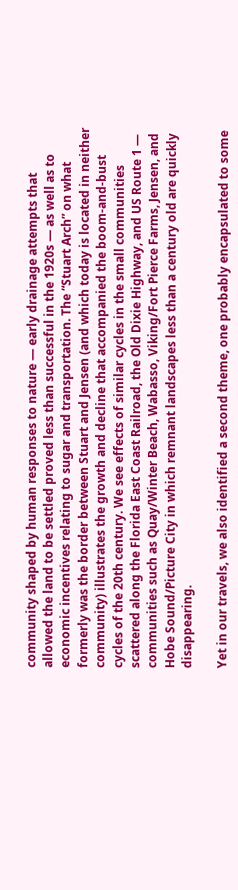community shaped by human responses to nature — early drainage attempts that allowed the land to be settled proved less than successful in the 1920s — as well as to economic incentives relating to sugar and transportation. The “Stuart Arch” on what formerly was the border between Stuart and Jensen (and which today is located in neither community) illustrates the growth and decline that accompanied the boom-and-bust cycles of the 20th century. We see effects of similar cycles in the small communities scattered along the Florida East Coast Railroad, the Old Dixie Highway, and US Route 1 — communities such as Quay/Winter Beach, Wabasso, Viking/Fort Pierce Farms, Jensen, and Hobe Sound/Picture City in which remnant landscapes less than a century old are quickly disappearing.

Yet in our travels, we also identified a second theme, one probably encapsulated to some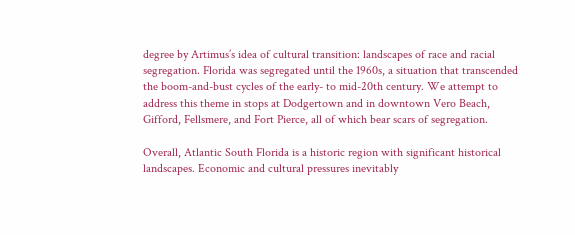degree by Artimus’s idea of cultural transition: landscapes of race and racial segregation. Florida was segregated until the 1960s, a situation that transcended the boom-and-bust cycles of the early- to mid-20th century. We attempt to address this theme in stops at Dodgertown and in downtown Vero Beach, Gifford, Fellsmere, and Fort Pierce, all of which bear scars of segregation.

Overall, Atlantic South Florida is a historic region with significant historical landscapes. Economic and cultural pressures inevitably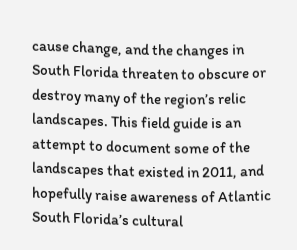cause change, and the changes in South Florida threaten to obscure or destroy many of the region’s relic landscapes. This field guide is an attempt to document some of the landscapes that existed in 2011, and hopefully raise awareness of Atlantic South Florida’s cultural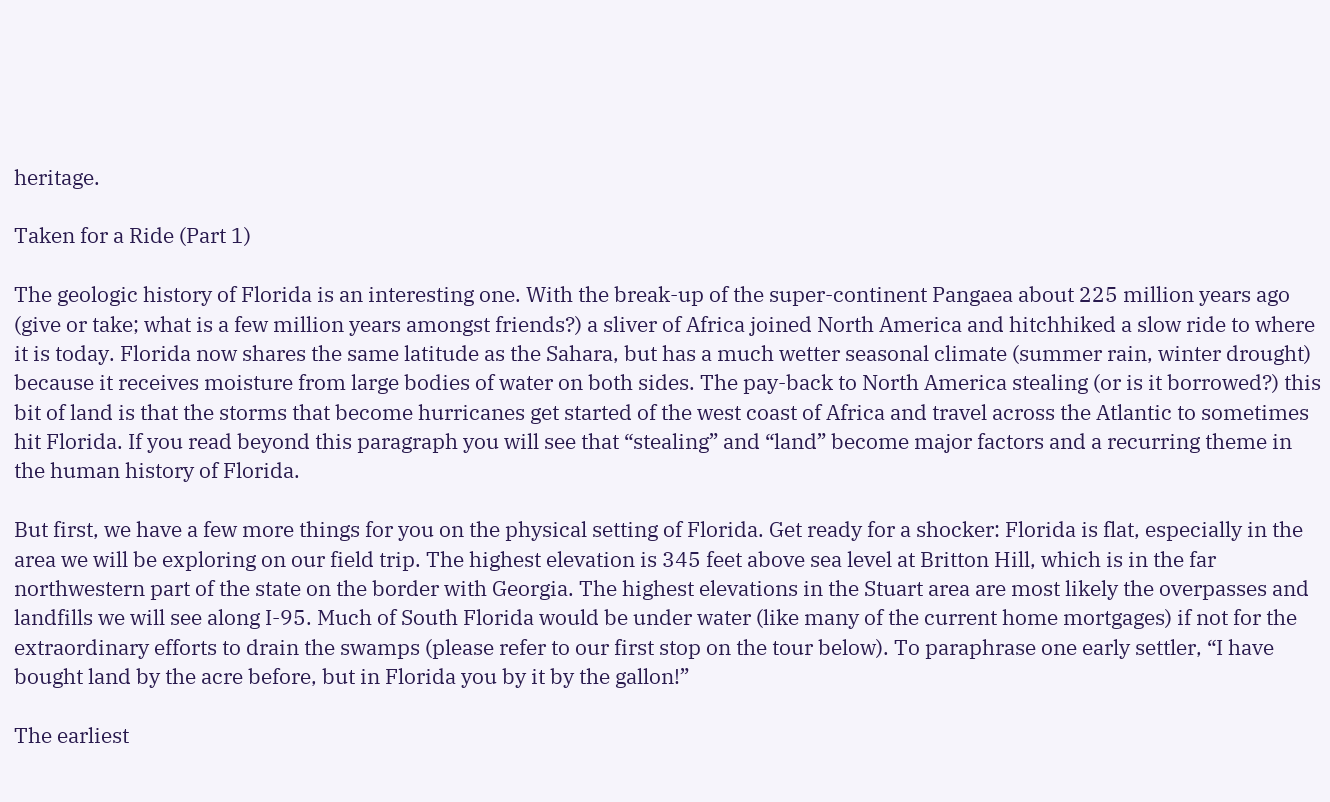heritage.

Taken for a Ride (Part 1)

The geologic history of Florida is an interesting one. With the break-up of the super-continent Pangaea about 225 million years ago (give or take; what is a few million years amongst friends?) a sliver of Africa joined North America and hitchhiked a slow ride to where it is today. Florida now shares the same latitude as the Sahara, but has a much wetter seasonal climate (summer rain, winter drought) because it receives moisture from large bodies of water on both sides. The pay-back to North America stealing (or is it borrowed?) this bit of land is that the storms that become hurricanes get started of the west coast of Africa and travel across the Atlantic to sometimes hit Florida. If you read beyond this paragraph you will see that “stealing” and “land” become major factors and a recurring theme in the human history of Florida.

But first, we have a few more things for you on the physical setting of Florida. Get ready for a shocker: Florida is flat, especially in the area we will be exploring on our field trip. The highest elevation is 345 feet above sea level at Britton Hill, which is in the far northwestern part of the state on the border with Georgia. The highest elevations in the Stuart area are most likely the overpasses and landfills we will see along I-95. Much of South Florida would be under water (like many of the current home mortgages) if not for the extraordinary efforts to drain the swamps (please refer to our first stop on the tour below). To paraphrase one early settler, “I have bought land by the acre before, but in Florida you by it by the gallon!”

The earliest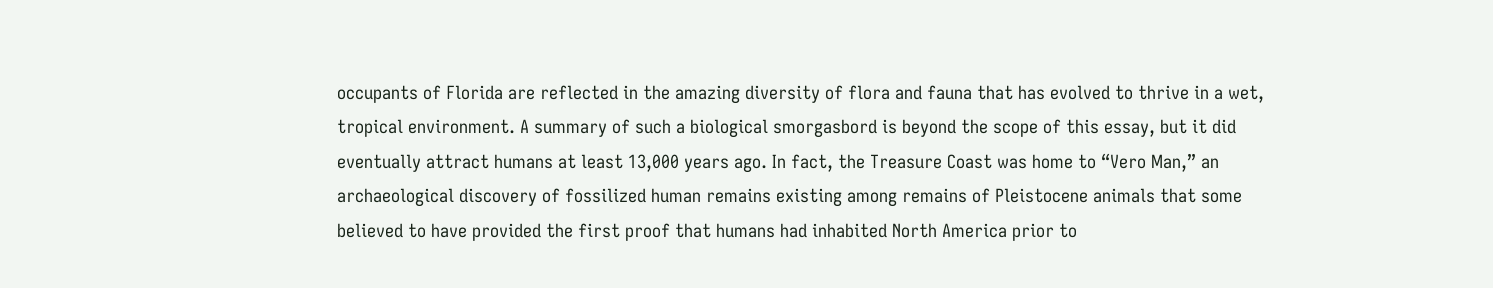occupants of Florida are reflected in the amazing diversity of flora and fauna that has evolved to thrive in a wet, tropical environment. A summary of such a biological smorgasbord is beyond the scope of this essay, but it did eventually attract humans at least 13,000 years ago. In fact, the Treasure Coast was home to “Vero Man,” an archaeological discovery of fossilized human remains existing among remains of Pleistocene animals that some believed to have provided the first proof that humans had inhabited North America prior to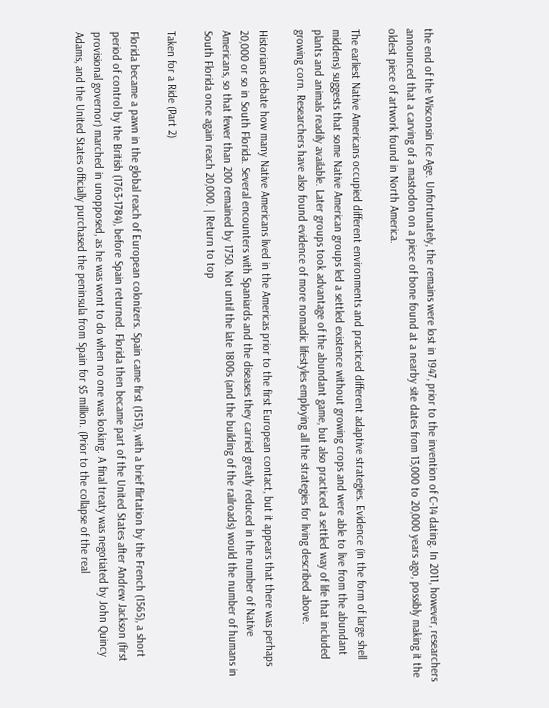the end of the Wisconsin Ice Age. Unfortunately, the remains were lost in 1947, prior to the invention of C-14 dating. In 2011, however, researchers announced that a carving of a mastodon on a piece of bone found at a nearby site dates from 13,000 to 20,000 years ago, possibly making it the oldest piece of artwork found in North America.

The earliest Native Americans occupied different environments and practiced different adaptive strategies. Evidence (in the form of large shell middens) suggests that some Native American groups led a settled existence without growing crops and were able to live from the abundant plants and animals readily available. Later groups took advantage of the abundant game, but also practiced a settled way of life that included growing corn. Researchers have also found evidence of more nomadic lifestyles employing all the strategies for living described above.

Historians debate how many Native Americans lived in the Americas prior to the first European contact, but it appears that there was perhaps 20,000 or so in South Florida. Several encounters with Spaniards and the diseases they carried greatly reduced in the number of Native Americans, so that fewer than 200 remained by 1750. Not until the late 1800s (and the building of the railroads) would the number of humans in South Florida once again reach 20,000. | Return to top

Taken for a Ride (Part 2)

Florida became a pawn in the global reach of European colonizers. Spain came first (1513), with a brief flirtation by the French (1565), a short period of control by the British (1763-1784), before Spain returned. Florida then became part of the United States after Andrew Jackson (first provisional governor) marched in unopposed, as he was wont to do when no one was looking. A final treaty was negotiated by John Quincy Adams, and the United States officially purchased the peninsula from Spain for $5 million. (Prior to the collapse of the real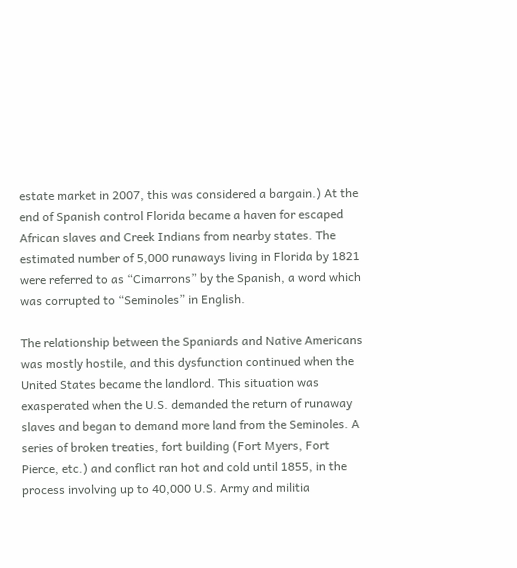estate market in 2007, this was considered a bargain.) At the end of Spanish control Florida became a haven for escaped African slaves and Creek Indians from nearby states. The estimated number of 5,000 runaways living in Florida by 1821 were referred to as “Cimarrons” by the Spanish, a word which was corrupted to “Seminoles” in English.

The relationship between the Spaniards and Native Americans was mostly hostile, and this dysfunction continued when the United States became the landlord. This situation was exasperated when the U.S. demanded the return of runaway slaves and began to demand more land from the Seminoles. A series of broken treaties, fort building (Fort Myers, Fort Pierce, etc.) and conflict ran hot and cold until 1855, in the process involving up to 40,000 U.S. Army and militia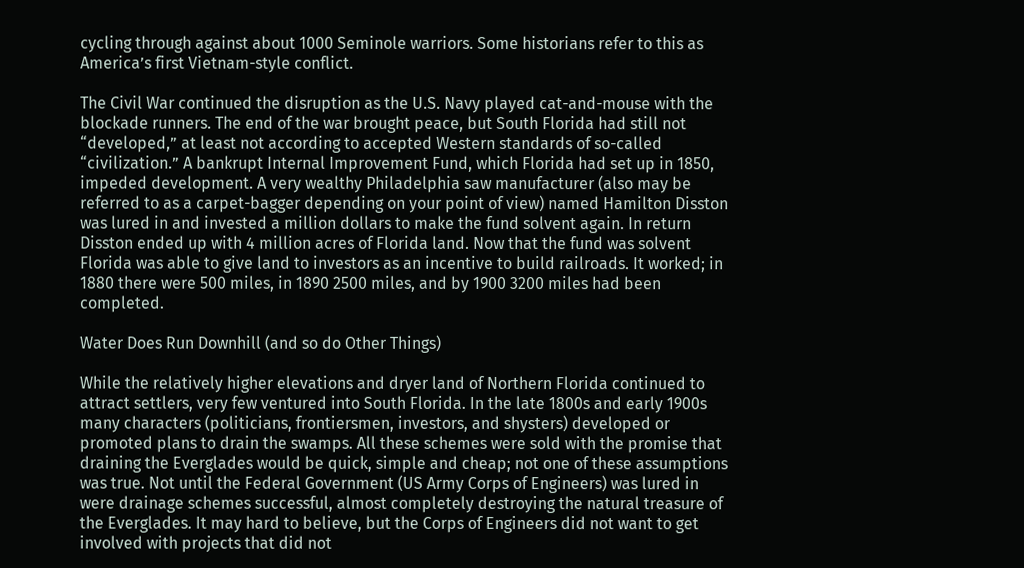cycling through against about 1000 Seminole warriors. Some historians refer to this as America’s first Vietnam-style conflict.

The Civil War continued the disruption as the U.S. Navy played cat-and-mouse with the blockade runners. The end of the war brought peace, but South Florida had still not “developed,” at least not according to accepted Western standards of so-called “civilization.” A bankrupt Internal Improvement Fund, which Florida had set up in 1850, impeded development. A very wealthy Philadelphia saw manufacturer (also may be referred to as a carpet-bagger depending on your point of view) named Hamilton Disston was lured in and invested a million dollars to make the fund solvent again. In return Disston ended up with 4 million acres of Florida land. Now that the fund was solvent Florida was able to give land to investors as an incentive to build railroads. It worked; in 1880 there were 500 miles, in 1890 2500 miles, and by 1900 3200 miles had been completed.

Water Does Run Downhill (and so do Other Things)

While the relatively higher elevations and dryer land of Northern Florida continued to attract settlers, very few ventured into South Florida. In the late 1800s and early 1900s many characters (politicians, frontiersmen, investors, and shysters) developed or promoted plans to drain the swamps. All these schemes were sold with the promise that draining the Everglades would be quick, simple and cheap; not one of these assumptions was true. Not until the Federal Government (US Army Corps of Engineers) was lured in were drainage schemes successful, almost completely destroying the natural treasure of the Everglades. It may hard to believe, but the Corps of Engineers did not want to get involved with projects that did not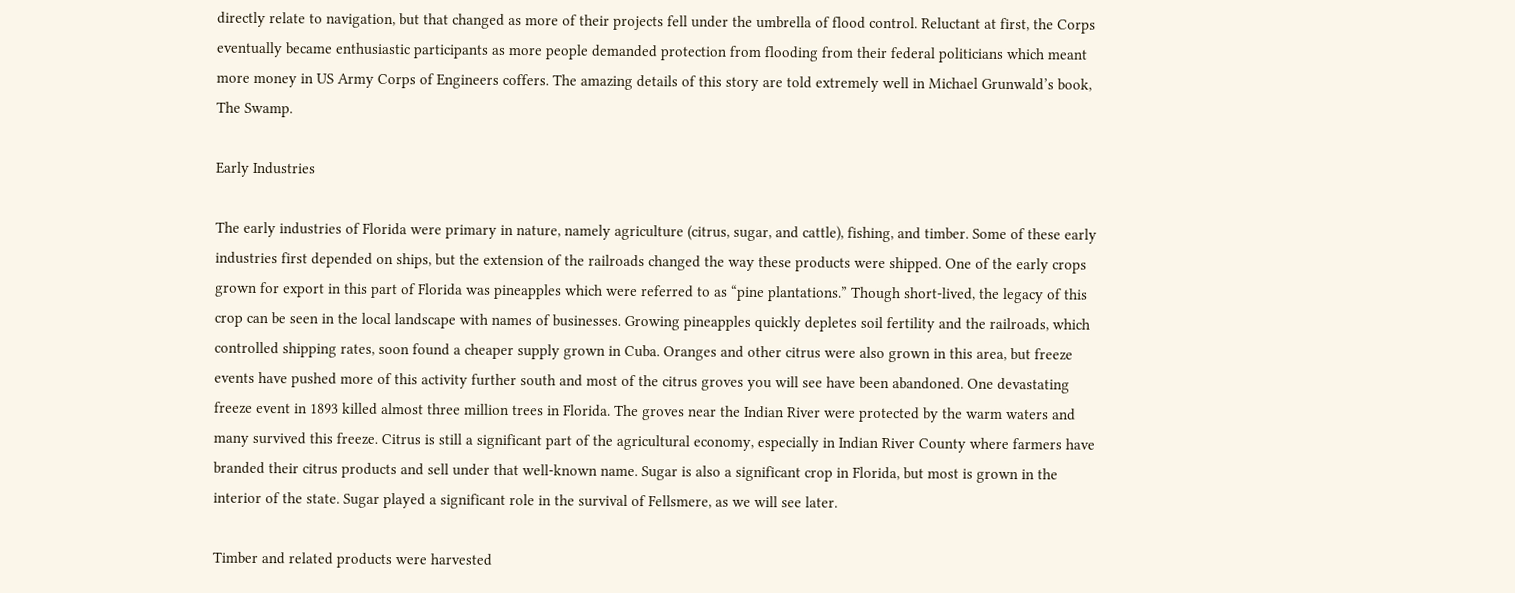directly relate to navigation, but that changed as more of their projects fell under the umbrella of flood control. Reluctant at first, the Corps eventually became enthusiastic participants as more people demanded protection from flooding from their federal politicians which meant more money in US Army Corps of Engineers coffers. The amazing details of this story are told extremely well in Michael Grunwald’s book, The Swamp.

Early Industries

The early industries of Florida were primary in nature, namely agriculture (citrus, sugar, and cattle), fishing, and timber. Some of these early industries first depended on ships, but the extension of the railroads changed the way these products were shipped. One of the early crops grown for export in this part of Florida was pineapples which were referred to as “pine plantations.” Though short-lived, the legacy of this crop can be seen in the local landscape with names of businesses. Growing pineapples quickly depletes soil fertility and the railroads, which controlled shipping rates, soon found a cheaper supply grown in Cuba. Oranges and other citrus were also grown in this area, but freeze events have pushed more of this activity further south and most of the citrus groves you will see have been abandoned. One devastating freeze event in 1893 killed almost three million trees in Florida. The groves near the Indian River were protected by the warm waters and many survived this freeze. Citrus is still a significant part of the agricultural economy, especially in Indian River County where farmers have branded their citrus products and sell under that well-known name. Sugar is also a significant crop in Florida, but most is grown in the interior of the state. Sugar played a significant role in the survival of Fellsmere, as we will see later.

Timber and related products were harvested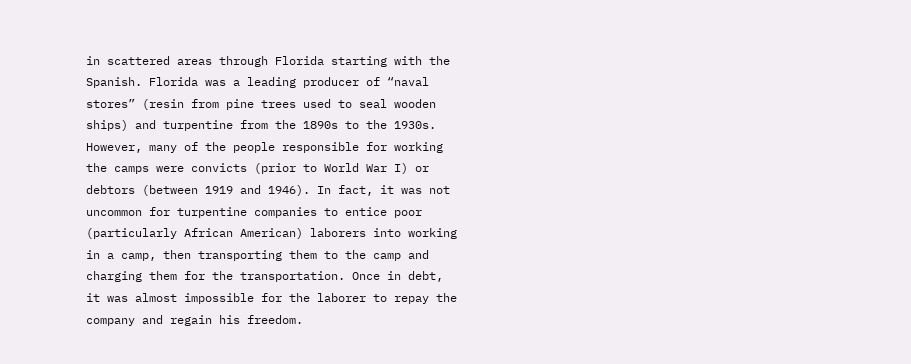in scattered areas through Florida starting with the Spanish. Florida was a leading producer of “naval stores” (resin from pine trees used to seal wooden ships) and turpentine from the 1890s to the 1930s. However, many of the people responsible for working the camps were convicts (prior to World War I) or debtors (between 1919 and 1946). In fact, it was not uncommon for turpentine companies to entice poor (particularly African American) laborers into working in a camp, then transporting them to the camp and charging them for the transportation. Once in debt, it was almost impossible for the laborer to repay the company and regain his freedom.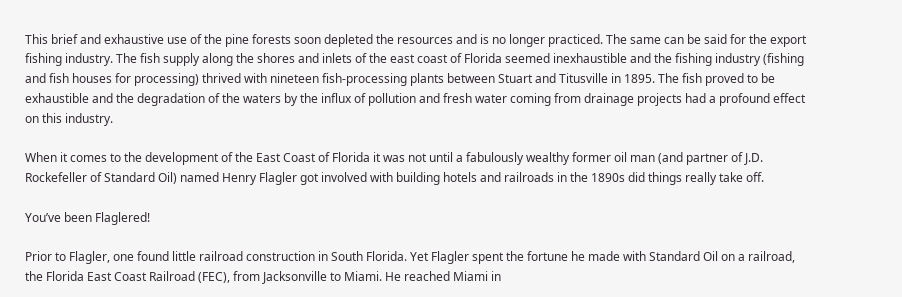This brief and exhaustive use of the pine forests soon depleted the resources and is no longer practiced. The same can be said for the export fishing industry. The fish supply along the shores and inlets of the east coast of Florida seemed inexhaustible and the fishing industry (fishing and fish houses for processing) thrived with nineteen fish-processing plants between Stuart and Titusville in 1895. The fish proved to be exhaustible and the degradation of the waters by the influx of pollution and fresh water coming from drainage projects had a profound effect on this industry.

When it comes to the development of the East Coast of Florida it was not until a fabulously wealthy former oil man (and partner of J.D. Rockefeller of Standard Oil) named Henry Flagler got involved with building hotels and railroads in the 1890s did things really take off.

You’ve been Flaglered!

Prior to Flagler, one found little railroad construction in South Florida. Yet Flagler spent the fortune he made with Standard Oil on a railroad, the Florida East Coast Railroad (FEC), from Jacksonville to Miami. He reached Miami in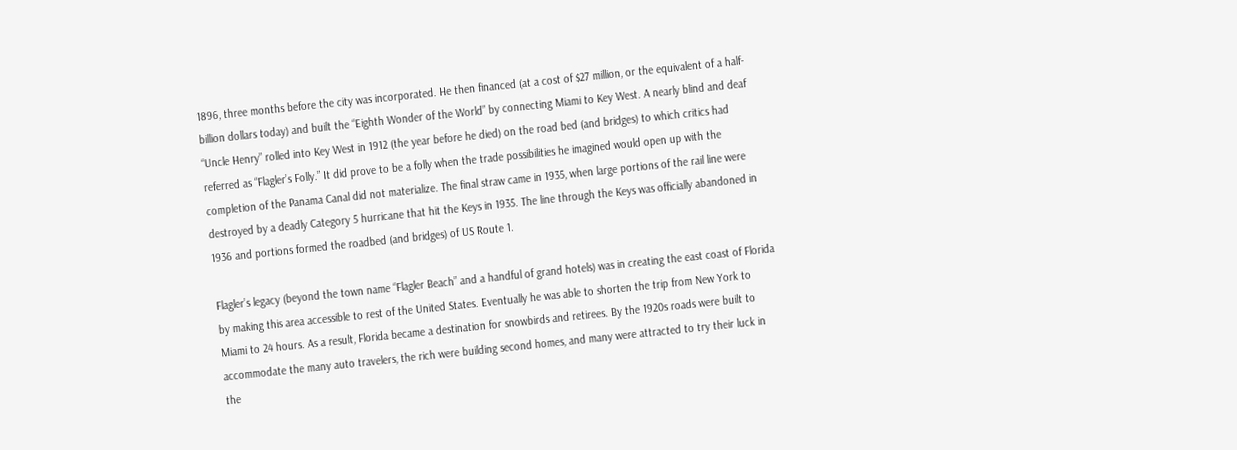1896, three months before the city was incorporated. He then financed (at a cost of $27 million, or the equivalent of a half-billion dollars today) and built the “Eighth Wonder of the World” by connecting Miami to Key West. A nearly blind and deaf “Uncle Henry” rolled into Key West in 1912 (the year before he died) on the road bed (and bridges) to which critics had referred as “Flagler’s Folly.” It did prove to be a folly when the trade possibilities he imagined would open up with the completion of the Panama Canal did not materialize. The final straw came in 1935, when large portions of the rail line were destroyed by a deadly Category 5 hurricane that hit the Keys in 1935. The line through the Keys was officially abandoned in 1936 and portions formed the roadbed (and bridges) of US Route 1.

Flagler’s legacy (beyond the town name “Flagler Beach” and a handful of grand hotels) was in creating the east coast of Florida by making this area accessible to rest of the United States. Eventually he was able to shorten the trip from New York to Miami to 24 hours. As a result, Florida became a destination for snowbirds and retirees. By the 1920s roads were built to accommodate the many auto travelers, the rich were building second homes, and many were attracted to try their luck in the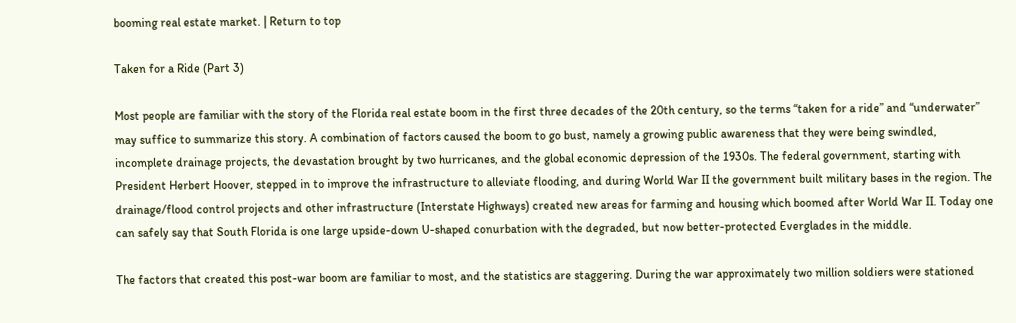booming real estate market. | Return to top

Taken for a Ride (Part 3)

Most people are familiar with the story of the Florida real estate boom in the first three decades of the 20th century, so the terms “taken for a ride” and “underwater” may suffice to summarize this story. A combination of factors caused the boom to go bust, namely a growing public awareness that they were being swindled, incomplete drainage projects, the devastation brought by two hurricanes, and the global economic depression of the 1930s. The federal government, starting with President Herbert Hoover, stepped in to improve the infrastructure to alleviate flooding, and during World War II the government built military bases in the region. The drainage/flood control projects and other infrastructure (Interstate Highways) created new areas for farming and housing which boomed after World War II. Today one can safely say that South Florida is one large upside-down U-shaped conurbation with the degraded, but now better-protected Everglades in the middle.

The factors that created this post-war boom are familiar to most, and the statistics are staggering. During the war approximately two million soldiers were stationed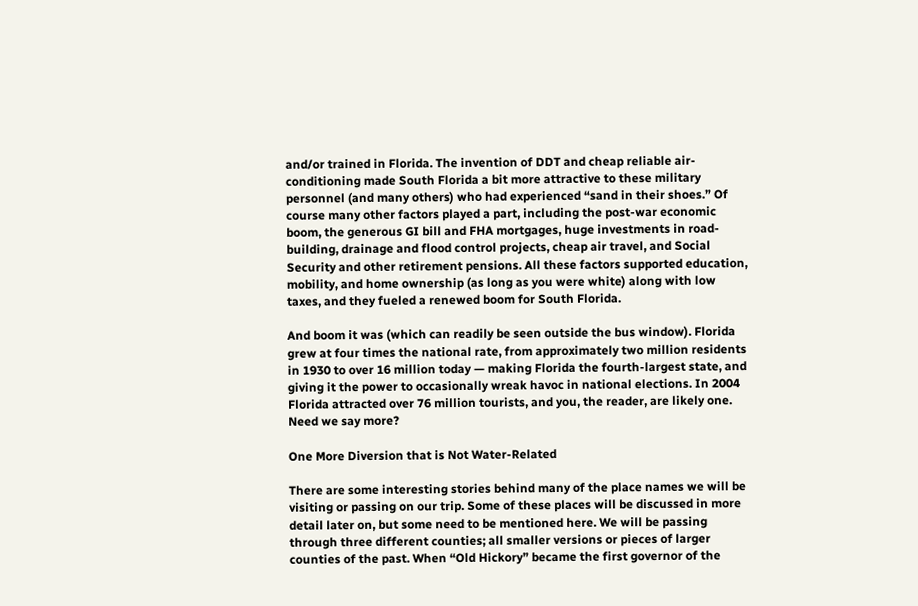and/or trained in Florida. The invention of DDT and cheap reliable air-conditioning made South Florida a bit more attractive to these military personnel (and many others) who had experienced “sand in their shoes.” Of course many other factors played a part, including the post-war economic boom, the generous GI bill and FHA mortgages, huge investments in road-building, drainage and flood control projects, cheap air travel, and Social Security and other retirement pensions. All these factors supported education, mobility, and home ownership (as long as you were white) along with low taxes, and they fueled a renewed boom for South Florida.

And boom it was (which can readily be seen outside the bus window). Florida grew at four times the national rate, from approximately two million residents in 1930 to over 16 million today — making Florida the fourth-largest state, and giving it the power to occasionally wreak havoc in national elections. In 2004 Florida attracted over 76 million tourists, and you, the reader, are likely one. Need we say more?

One More Diversion that is Not Water-Related

There are some interesting stories behind many of the place names we will be visiting or passing on our trip. Some of these places will be discussed in more detail later on, but some need to be mentioned here. We will be passing through three different counties; all smaller versions or pieces of larger counties of the past. When “Old Hickory” became the first governor of the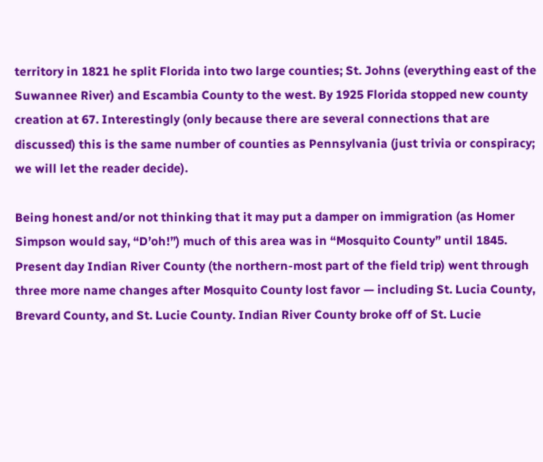territory in 1821 he split Florida into two large counties; St. Johns (everything east of the Suwannee River) and Escambia County to the west. By 1925 Florida stopped new county creation at 67. Interestingly (only because there are several connections that are discussed) this is the same number of counties as Pennsylvania (just trivia or conspiracy; we will let the reader decide).

Being honest and/or not thinking that it may put a damper on immigration (as Homer Simpson would say, “D’oh!”) much of this area was in “Mosquito County” until 1845. Present day Indian River County (the northern-most part of the field trip) went through three more name changes after Mosquito County lost favor — including St. Lucia County, Brevard County, and St. Lucie County. Indian River County broke off of St. Lucie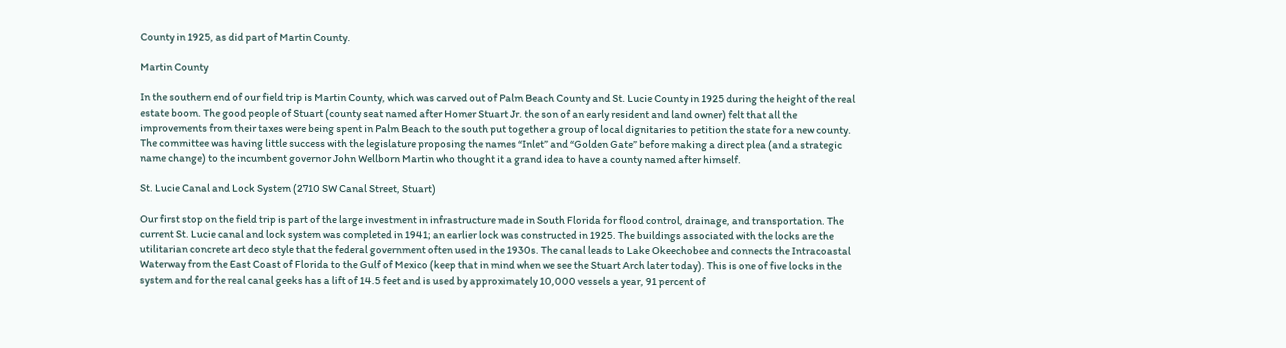County in 1925, as did part of Martin County.

Martin County

In the southern end of our field trip is Martin County, which was carved out of Palm Beach County and St. Lucie County in 1925 during the height of the real estate boom. The good people of Stuart (county seat named after Homer Stuart Jr. the son of an early resident and land owner) felt that all the improvements from their taxes were being spent in Palm Beach to the south put together a group of local dignitaries to petition the state for a new county. The committee was having little success with the legislature proposing the names “Inlet” and “Golden Gate” before making a direct plea (and a strategic name change) to the incumbent governor John Wellborn Martin who thought it a grand idea to have a county named after himself.

St. Lucie Canal and Lock System (2710 SW Canal Street, Stuart)

Our first stop on the field trip is part of the large investment in infrastructure made in South Florida for flood control, drainage, and transportation. The current St. Lucie canal and lock system was completed in 1941; an earlier lock was constructed in 1925. The buildings associated with the locks are the utilitarian concrete art deco style that the federal government often used in the 1930s. The canal leads to Lake Okeechobee and connects the Intracoastal Waterway from the East Coast of Florida to the Gulf of Mexico (keep that in mind when we see the Stuart Arch later today). This is one of five locks in the system and for the real canal geeks has a lift of 14.5 feet and is used by approximately 10,000 vessels a year, 91 percent of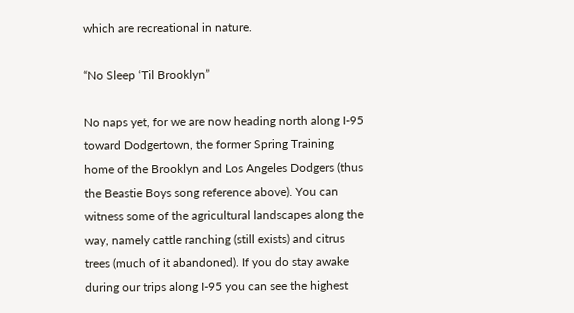which are recreational in nature.

“No Sleep ‘Til Brooklyn”

No naps yet, for we are now heading north along I-95 toward Dodgertown, the former Spring Training home of the Brooklyn and Los Angeles Dodgers (thus the Beastie Boys song reference above). You can witness some of the agricultural landscapes along the way, namely cattle ranching (still exists) and citrus trees (much of it abandoned). If you do stay awake during our trips along I-95 you can see the highest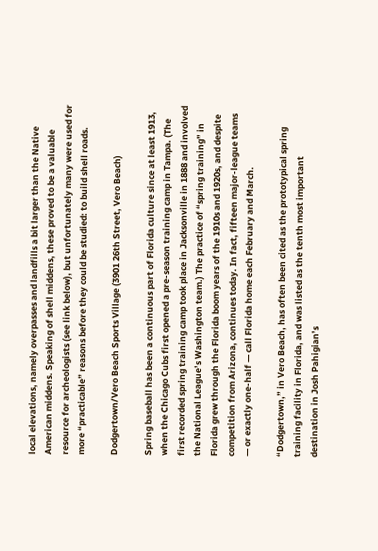local elevations, namely overpasses and landfills a bit larger than the Native American middens. Speaking of shell middens, these proved to be a valuable resource for archeologists (see link below), but unfortunately many were used for more “practicable” reasons before they could be studied: to build shell roads.

Dodgertown/Vero Beach Sports Village (3901 26th Street, Vero Beach)

Spring baseball has been a continuous part of Florida culture since at least 1913, when the Chicago Cubs first opened a pre-season training camp in Tampa. (The first recorded spring training camp took place in Jacksonville in 1888 and involved the National League’s Washington team.) The practice of “spring training” in Florida grew through the Florida boom years of the 1910s and 1920s, and despite competition from Arizona, continues today. In fact, fifteen major-league teams — or exactly one-half — call Florida home each February and March.

“Dodgertown,” in Vero Beach, has often been cited as the prototypical spring training facility in Florida, and was listed as the tenth most important destination in Josh Pahigian’s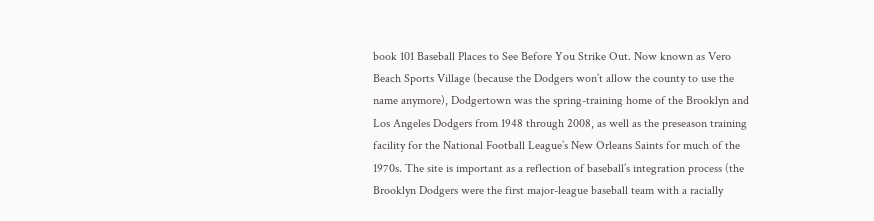book 101 Baseball Places to See Before You Strike Out. Now known as Vero Beach Sports Village (because the Dodgers won’t allow the county to use the name anymore), Dodgertown was the spring-training home of the Brooklyn and Los Angeles Dodgers from 1948 through 2008, as well as the preseason training facility for the National Football League’s New Orleans Saints for much of the 1970s. The site is important as a reflection of baseball’s integration process (the Brooklyn Dodgers were the first major-league baseball team with a racially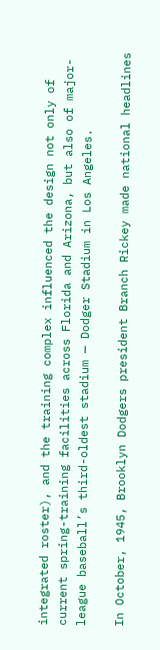integrated roster), and the training complex influenced the design not only of current spring-training facilities across Florida and Arizona, but also of major-league baseball’s third-oldest stadium — Dodger Stadium in Los Angeles.

In October, 1945, Brooklyn Dodgers president Branch Rickey made national headlines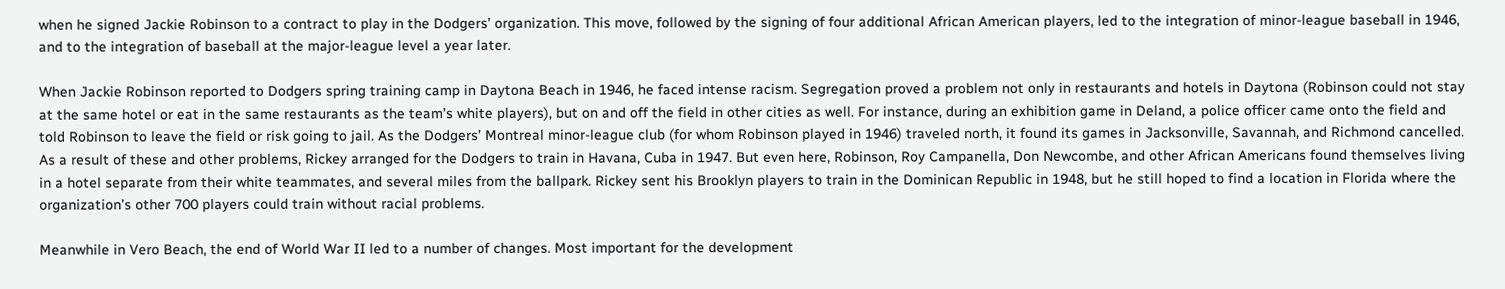when he signed Jackie Robinson to a contract to play in the Dodgers’ organization. This move, followed by the signing of four additional African American players, led to the integration of minor-league baseball in 1946, and to the integration of baseball at the major-league level a year later.

When Jackie Robinson reported to Dodgers spring training camp in Daytona Beach in 1946, he faced intense racism. Segregation proved a problem not only in restaurants and hotels in Daytona (Robinson could not stay at the same hotel or eat in the same restaurants as the team’s white players), but on and off the field in other cities as well. For instance, during an exhibition game in Deland, a police officer came onto the field and told Robinson to leave the field or risk going to jail. As the Dodgers’ Montreal minor-league club (for whom Robinson played in 1946) traveled north, it found its games in Jacksonville, Savannah, and Richmond cancelled. As a result of these and other problems, Rickey arranged for the Dodgers to train in Havana, Cuba in 1947. But even here, Robinson, Roy Campanella, Don Newcombe, and other African Americans found themselves living in a hotel separate from their white teammates, and several miles from the ballpark. Rickey sent his Brooklyn players to train in the Dominican Republic in 1948, but he still hoped to find a location in Florida where the organization’s other 700 players could train without racial problems.

Meanwhile in Vero Beach, the end of World War II led to a number of changes. Most important for the development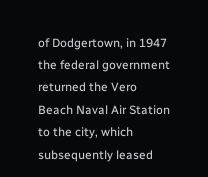of Dodgertown, in 1947 the federal government returned the Vero Beach Naval Air Station to the city, which subsequently leased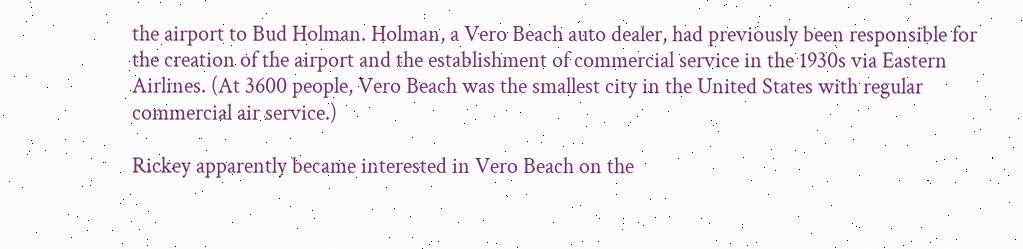the airport to Bud Holman. Holman, a Vero Beach auto dealer, had previously been responsible for the creation of the airport and the establishment of commercial service in the 1930s via Eastern Airlines. (At 3600 people, Vero Beach was the smallest city in the United States with regular commercial air service.)

Rickey apparently became interested in Vero Beach on the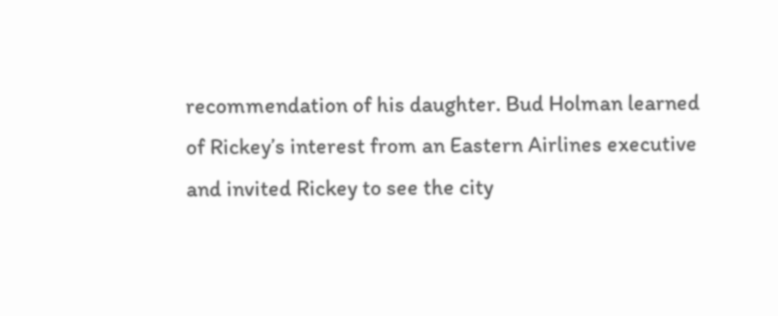recommendation of his daughter. Bud Holman learned of Rickey’s interest from an Eastern Airlines executive and invited Rickey to see the city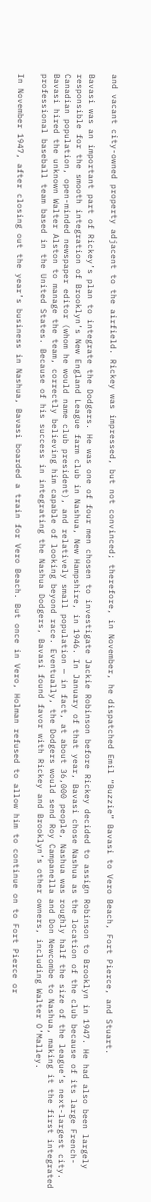and vacant city-owned property adjacent to the airfield. Rickey was impressed, but not convinced; therefore, in November, he dispatched Emil “Buzzie” Bavasi to Vero Beach, Fort Pierce, and Stuart.

Bavasi was an important part of Rickey’s plan to integrate the Dodgers. He was one of four men chosen to investigate Jackie Robinson before Rickey decided to assign Robinson to Brooklyn in 1947. He had also been largely responsible for the smooth integration of Brooklyn’s New England League farm club in Nashua, New Hampshire, in 1946. In January of that year, Bavasi chose Nashua as the location of the club because of its large French-Canadian population, open-minded newspaper editor (whom he would name club president), and relatively small population — in fact, at about 36,000 people, Nashua was roughly half the size of the league’s next-largest city. Bavasi hired the unknown Walter Alston to manage the team, correctly believing him capable of looking beyond race. Eventually, the Dodgers would send Roy Campanella and Don Newcombe to Nashua, making it the first integrated professional baseball team based in the United States. Because of his success in integrating the Nashua Dodgers, Bavasi found favor with Rickey and Brooklyn’s other owners, including Walter O’Malley.

In November 1947, after closing out the year’s business in Nashua, Bavasi boarded a train for Vero Beach. But once in Vero, Holman refused to allow him to continue on to Fort Pierce or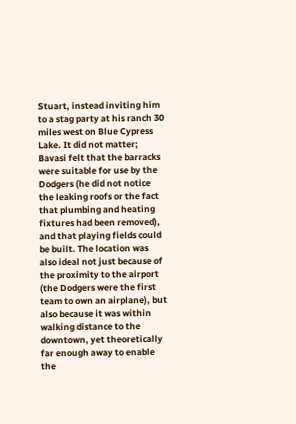Stuart, instead inviting him to a stag party at his ranch 30 miles west on Blue Cypress Lake. It did not matter; Bavasi felt that the barracks were suitable for use by the Dodgers (he did not notice the leaking roofs or the fact that plumbing and heating fixtures had been removed), and that playing fields could be built. The location was also ideal not just because of the proximity to the airport (the Dodgers were the first team to own an airplane), but also because it was within walking distance to the downtown, yet theoretically far enough away to enable the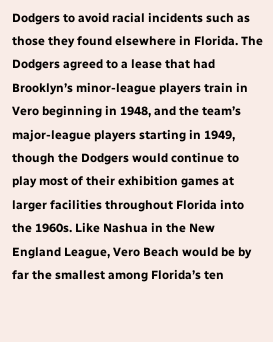Dodgers to avoid racial incidents such as those they found elsewhere in Florida. The Dodgers agreed to a lease that had Brooklyn’s minor-league players train in Vero beginning in 1948, and the team’s major-league players starting in 1949, though the Dodgers would continue to play most of their exhibition games at larger facilities throughout Florida into the 1960s. Like Nashua in the New England League, Vero Beach would be by far the smallest among Florida’s ten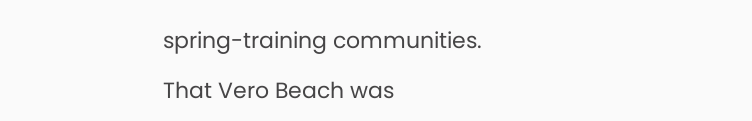spring-training communities.

That Vero Beach was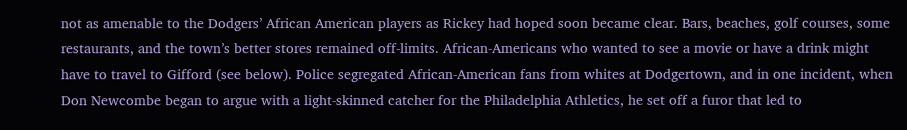not as amenable to the Dodgers’ African American players as Rickey had hoped soon became clear. Bars, beaches, golf courses, some restaurants, and the town’s better stores remained off-limits. African-Americans who wanted to see a movie or have a drink might have to travel to Gifford (see below). Police segregated African-American fans from whites at Dodgertown, and in one incident, when Don Newcombe began to argue with a light-skinned catcher for the Philadelphia Athletics, he set off a furor that led to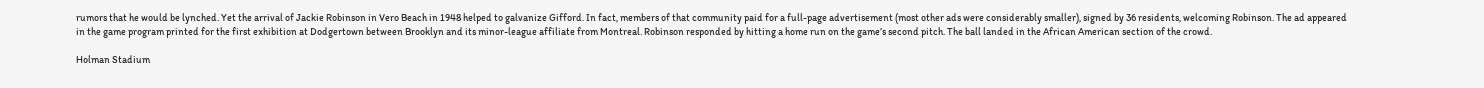rumors that he would be lynched. Yet the arrival of Jackie Robinson in Vero Beach in 1948 helped to galvanize Gifford. In fact, members of that community paid for a full-page advertisement (most other ads were considerably smaller), signed by 36 residents, welcoming Robinson. The ad appeared in the game program printed for the first exhibition at Dodgertown between Brooklyn and its minor-league affiliate from Montreal. Robinson responded by hitting a home run on the game’s second pitch. The ball landed in the African American section of the crowd.

Holman Stadium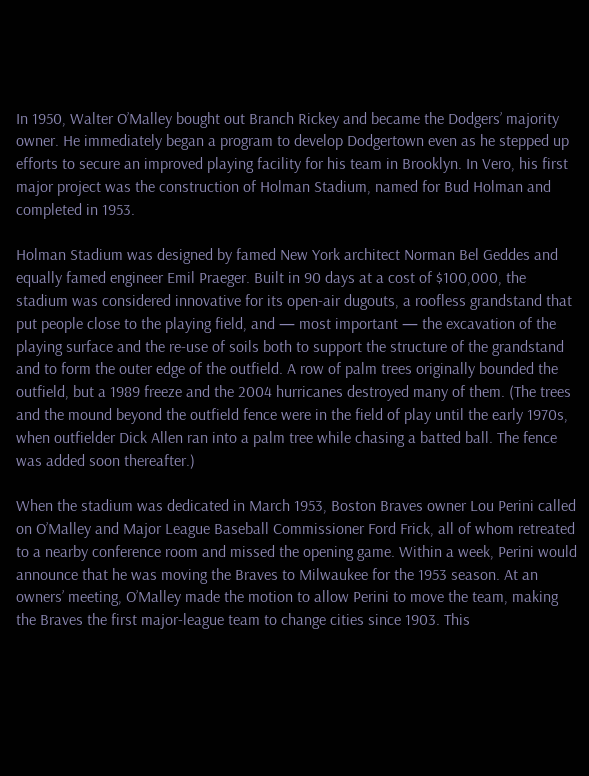In 1950, Walter O’Malley bought out Branch Rickey and became the Dodgers’ majority owner. He immediately began a program to develop Dodgertown even as he stepped up efforts to secure an improved playing facility for his team in Brooklyn. In Vero, his first major project was the construction of Holman Stadium, named for Bud Holman and completed in 1953.

Holman Stadium was designed by famed New York architect Norman Bel Geddes and equally famed engineer Emil Praeger. Built in 90 days at a cost of $100,000, the stadium was considered innovative for its open-air dugouts, a roofless grandstand that put people close to the playing field, and — most important — the excavation of the playing surface and the re-use of soils both to support the structure of the grandstand and to form the outer edge of the outfield. A row of palm trees originally bounded the outfield, but a 1989 freeze and the 2004 hurricanes destroyed many of them. (The trees and the mound beyond the outfield fence were in the field of play until the early 1970s, when outfielder Dick Allen ran into a palm tree while chasing a batted ball. The fence was added soon thereafter.)

When the stadium was dedicated in March 1953, Boston Braves owner Lou Perini called on O’Malley and Major League Baseball Commissioner Ford Frick, all of whom retreated to a nearby conference room and missed the opening game. Within a week, Perini would announce that he was moving the Braves to Milwaukee for the 1953 season. At an owners’ meeting, O’Malley made the motion to allow Perini to move the team, making the Braves the first major-league team to change cities since 1903. This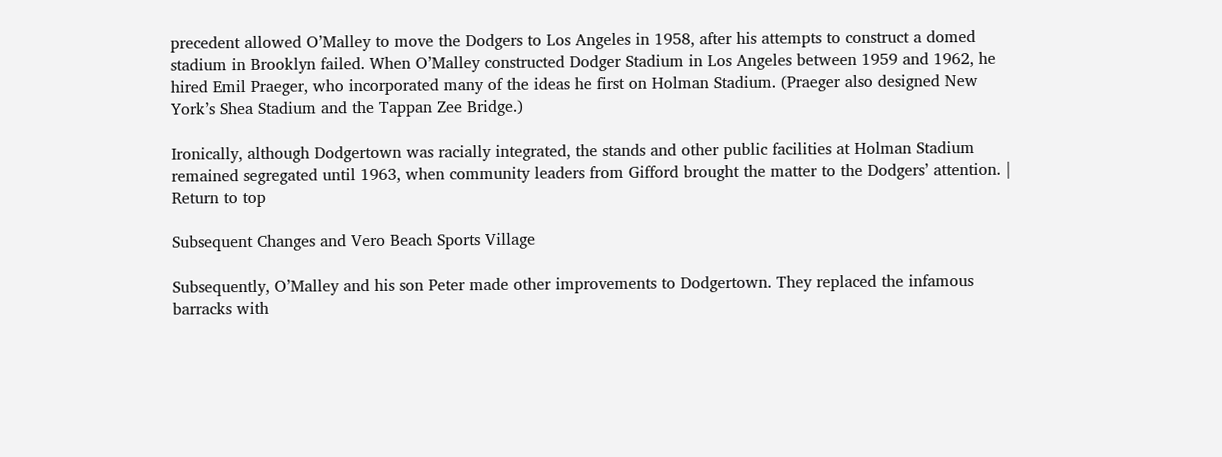precedent allowed O’Malley to move the Dodgers to Los Angeles in 1958, after his attempts to construct a domed stadium in Brooklyn failed. When O’Malley constructed Dodger Stadium in Los Angeles between 1959 and 1962, he hired Emil Praeger, who incorporated many of the ideas he first on Holman Stadium. (Praeger also designed New York’s Shea Stadium and the Tappan Zee Bridge.)

Ironically, although Dodgertown was racially integrated, the stands and other public facilities at Holman Stadium remained segregated until 1963, when community leaders from Gifford brought the matter to the Dodgers’ attention. | Return to top

Subsequent Changes and Vero Beach Sports Village

Subsequently, O’Malley and his son Peter made other improvements to Dodgertown. They replaced the infamous barracks with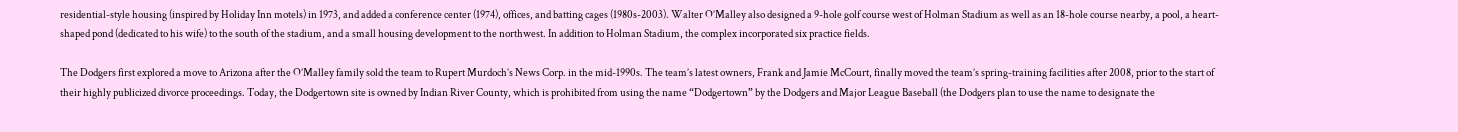residential-style housing (inspired by Holiday Inn motels) in 1973, and added a conference center (1974), offices, and batting cages (1980s-2003). Walter O’Malley also designed a 9-hole golf course west of Holman Stadium as well as an 18-hole course nearby, a pool, a heart-shaped pond (dedicated to his wife) to the south of the stadium, and a small housing development to the northwest. In addition to Holman Stadium, the complex incorporated six practice fields.

The Dodgers first explored a move to Arizona after the O’Malley family sold the team to Rupert Murdoch’s News Corp. in the mid-1990s. The team’s latest owners, Frank and Jamie McCourt, finally moved the team’s spring-training facilities after 2008, prior to the start of their highly publicized divorce proceedings. Today, the Dodgertown site is owned by Indian River County, which is prohibited from using the name “Dodgertown” by the Dodgers and Major League Baseball (the Dodgers plan to use the name to designate the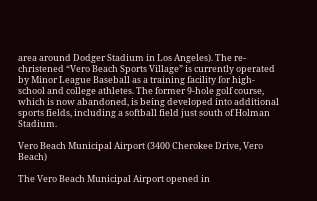area around Dodger Stadium in Los Angeles). The re-christened “Vero Beach Sports Village” is currently operated by Minor League Baseball as a training facility for high-school and college athletes. The former 9-hole golf course, which is now abandoned, is being developed into additional sports fields, including a softball field just south of Holman Stadium.

Vero Beach Municipal Airport (3400 Cherokee Drive, Vero Beach)

The Vero Beach Municipal Airport opened in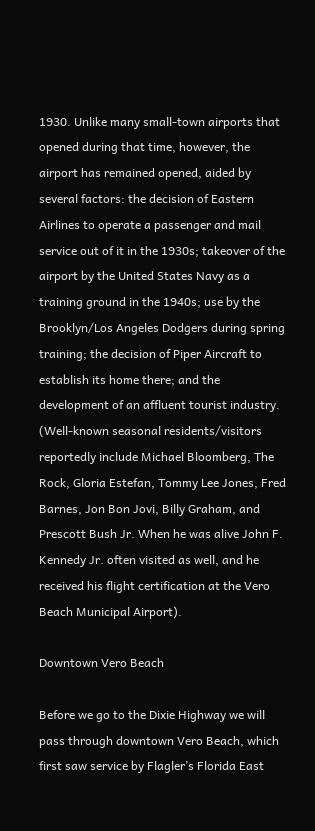1930. Unlike many small-town airports that opened during that time, however, the airport has remained opened, aided by several factors: the decision of Eastern Airlines to operate a passenger and mail service out of it in the 1930s; takeover of the airport by the United States Navy as a training ground in the 1940s; use by the Brooklyn/Los Angeles Dodgers during spring training; the decision of Piper Aircraft to establish its home there; and the development of an affluent tourist industry. (Well-known seasonal residents/visitors reportedly include Michael Bloomberg, The Rock, Gloria Estefan, Tommy Lee Jones, Fred Barnes, Jon Bon Jovi, Billy Graham, and Prescott Bush Jr. When he was alive John F. Kennedy Jr. often visited as well, and he received his flight certification at the Vero Beach Municipal Airport).

Downtown Vero Beach

Before we go to the Dixie Highway we will pass through downtown Vero Beach, which first saw service by Flagler’s Florida East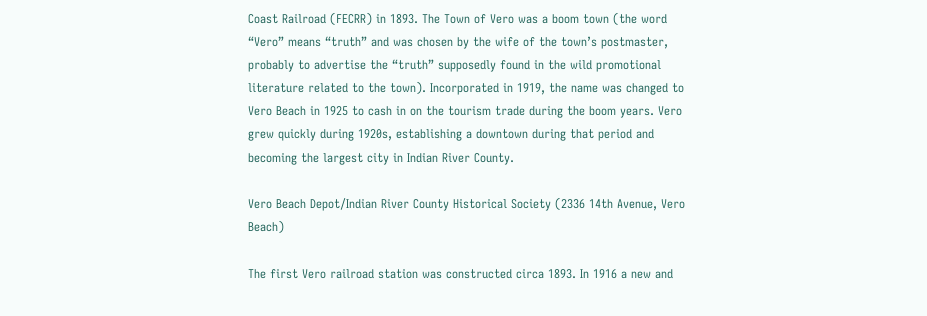Coast Railroad (FECRR) in 1893. The Town of Vero was a boom town (the word “Vero” means “truth” and was chosen by the wife of the town’s postmaster, probably to advertise the “truth” supposedly found in the wild promotional literature related to the town). Incorporated in 1919, the name was changed to Vero Beach in 1925 to cash in on the tourism trade during the boom years. Vero grew quickly during 1920s, establishing a downtown during that period and becoming the largest city in Indian River County.

Vero Beach Depot/Indian River County Historical Society (2336 14th Avenue, Vero Beach)

The first Vero railroad station was constructed circa 1893. In 1916 a new and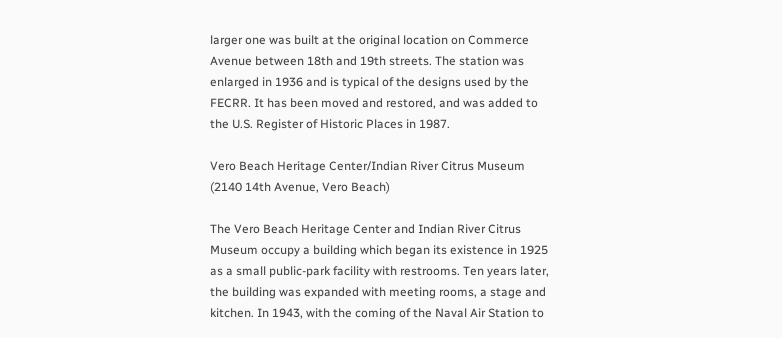larger one was built at the original location on Commerce Avenue between 18th and 19th streets. The station was enlarged in 1936 and is typical of the designs used by the FECRR. It has been moved and restored, and was added to the U.S. Register of Historic Places in 1987.

Vero Beach Heritage Center/Indian River Citrus Museum (2140 14th Avenue, Vero Beach)

The Vero Beach Heritage Center and Indian River Citrus Museum occupy a building which began its existence in 1925 as a small public-park facility with restrooms. Ten years later, the building was expanded with meeting rooms, a stage and kitchen. In 1943, with the coming of the Naval Air Station to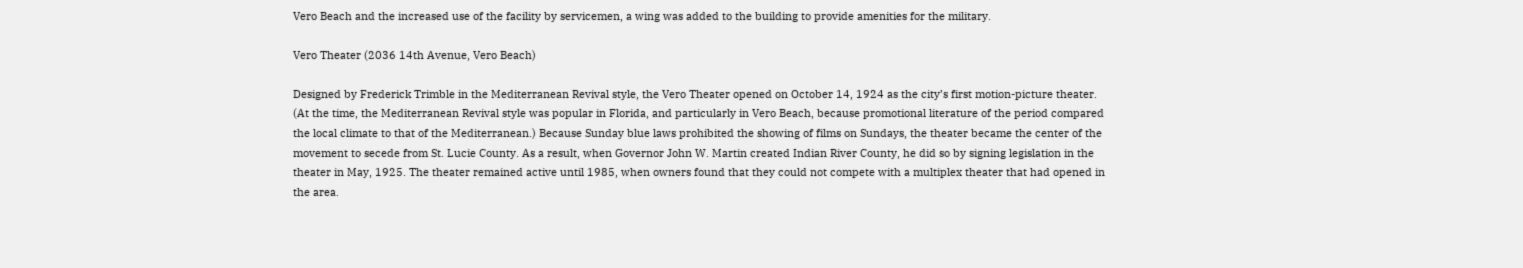Vero Beach and the increased use of the facility by servicemen, a wing was added to the building to provide amenities for the military.

Vero Theater (2036 14th Avenue, Vero Beach)

Designed by Frederick Trimble in the Mediterranean Revival style, the Vero Theater opened on October 14, 1924 as the city’s first motion-picture theater. (At the time, the Mediterranean Revival style was popular in Florida, and particularly in Vero Beach, because promotional literature of the period compared the local climate to that of the Mediterranean.) Because Sunday blue laws prohibited the showing of films on Sundays, the theater became the center of the movement to secede from St. Lucie County. As a result, when Governor John W. Martin created Indian River County, he did so by signing legislation in the theater in May, 1925. The theater remained active until 1985, when owners found that they could not compete with a multiplex theater that had opened in the area.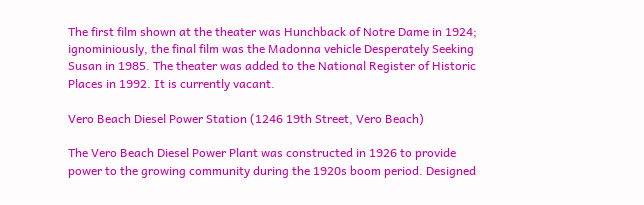The first film shown at the theater was Hunchback of Notre Dame in 1924; ignominiously, the final film was the Madonna vehicle Desperately Seeking Susan in 1985. The theater was added to the National Register of Historic Places in 1992. It is currently vacant.

Vero Beach Diesel Power Station (1246 19th Street, Vero Beach)

The Vero Beach Diesel Power Plant was constructed in 1926 to provide power to the growing community during the 1920s boom period. Designed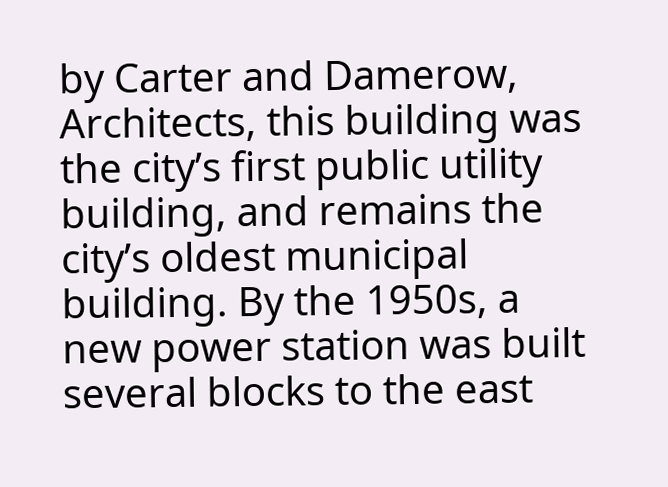by Carter and Damerow, Architects, this building was the city’s first public utility building, and remains the city’s oldest municipal building. By the 1950s, a new power station was built several blocks to the east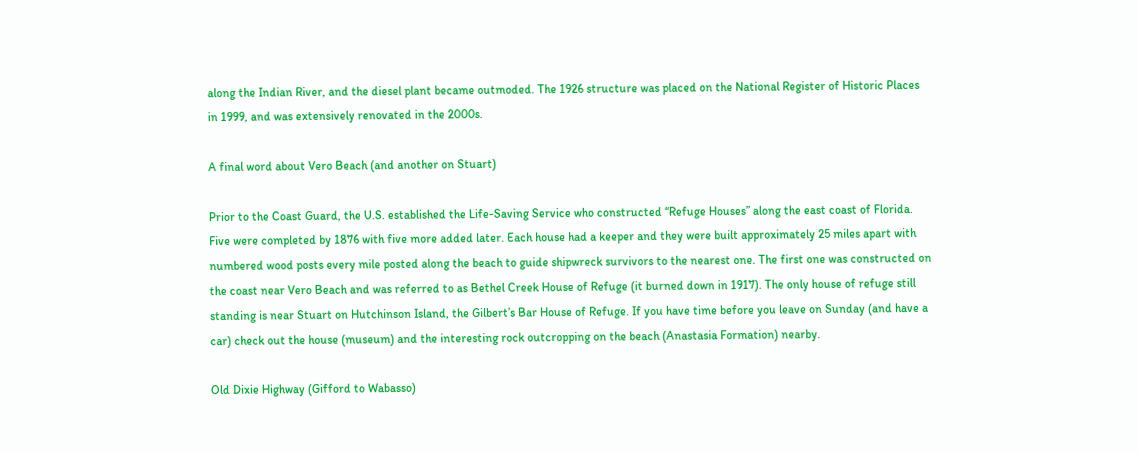along the Indian River, and the diesel plant became outmoded. The 1926 structure was placed on the National Register of Historic Places in 1999, and was extensively renovated in the 2000s.

A final word about Vero Beach (and another on Stuart)

Prior to the Coast Guard, the U.S. established the Life-Saving Service who constructed “Refuge Houses” along the east coast of Florida. Five were completed by 1876 with five more added later. Each house had a keeper and they were built approximately 25 miles apart with numbered wood posts every mile posted along the beach to guide shipwreck survivors to the nearest one. The first one was constructed on the coast near Vero Beach and was referred to as Bethel Creek House of Refuge (it burned down in 1917). The only house of refuge still standing is near Stuart on Hutchinson Island, the Gilbert’s Bar House of Refuge. If you have time before you leave on Sunday (and have a car) check out the house (museum) and the interesting rock outcropping on the beach (Anastasia Formation) nearby.

Old Dixie Highway (Gifford to Wabasso)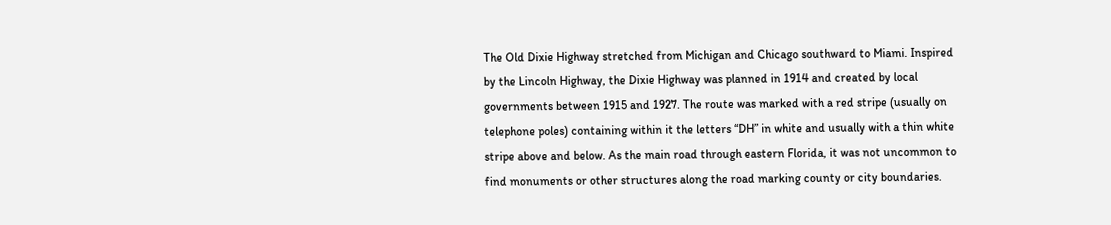The Old Dixie Highway stretched from Michigan and Chicago southward to Miami. Inspired by the Lincoln Highway, the Dixie Highway was planned in 1914 and created by local governments between 1915 and 1927. The route was marked with a red stripe (usually on telephone poles) containing within it the letters “DH” in white and usually with a thin white stripe above and below. As the main road through eastern Florida, it was not uncommon to find monuments or other structures along the road marking county or city boundaries.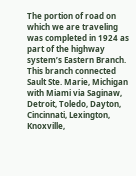The portion of road on which we are traveling was completed in 1924 as part of the highway system’s Eastern Branch. This branch connected Sault Ste. Marie, Michigan with Miami via Saginaw, Detroit, Toledo, Dayton, Cincinnati, Lexington, Knoxville,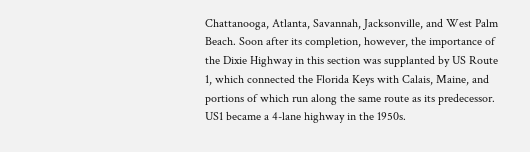Chattanooga, Atlanta, Savannah, Jacksonville, and West Palm Beach. Soon after its completion, however, the importance of the Dixie Highway in this section was supplanted by US Route 1, which connected the Florida Keys with Calais, Maine, and portions of which run along the same route as its predecessor. US1 became a 4-lane highway in the 1950s.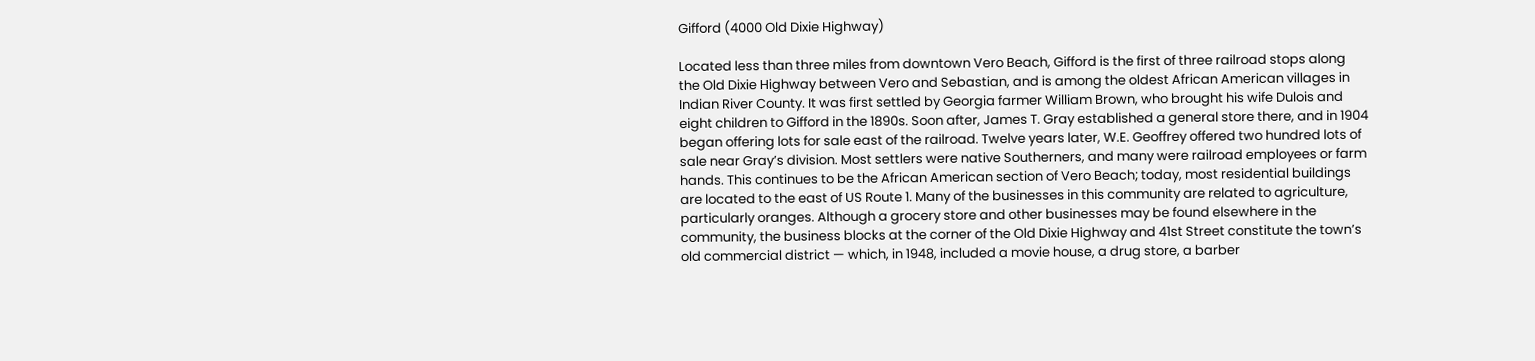Gifford (4000 Old Dixie Highway)

Located less than three miles from downtown Vero Beach, Gifford is the first of three railroad stops along the Old Dixie Highway between Vero and Sebastian, and is among the oldest African American villages in Indian River County. It was first settled by Georgia farmer William Brown, who brought his wife Dulois and eight children to Gifford in the 1890s. Soon after, James T. Gray established a general store there, and in 1904 began offering lots for sale east of the railroad. Twelve years later, W.E. Geoffrey offered two hundred lots of sale near Gray’s division. Most settlers were native Southerners, and many were railroad employees or farm hands. This continues to be the African American section of Vero Beach; today, most residential buildings are located to the east of US Route 1. Many of the businesses in this community are related to agriculture, particularly oranges. Although a grocery store and other businesses may be found elsewhere in the community, the business blocks at the corner of the Old Dixie Highway and 41st Street constitute the town’s old commercial district — which, in 1948, included a movie house, a drug store, a barber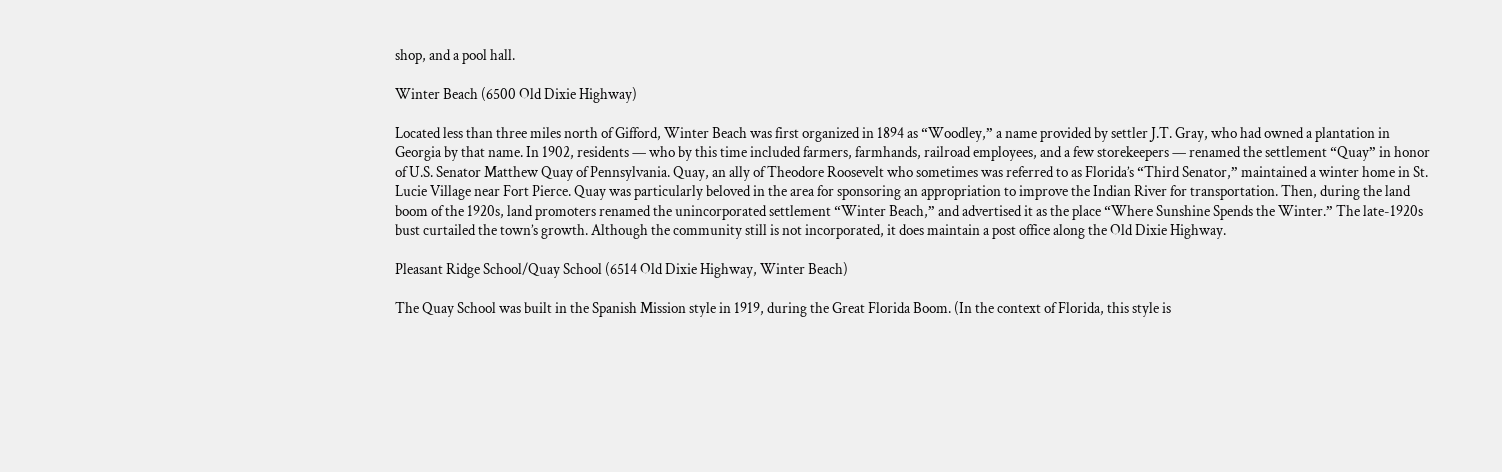shop, and a pool hall.

Winter Beach (6500 Old Dixie Highway)

Located less than three miles north of Gifford, Winter Beach was first organized in 1894 as “Woodley,” a name provided by settler J.T. Gray, who had owned a plantation in Georgia by that name. In 1902, residents — who by this time included farmers, farmhands, railroad employees, and a few storekeepers — renamed the settlement “Quay” in honor of U.S. Senator Matthew Quay of Pennsylvania. Quay, an ally of Theodore Roosevelt who sometimes was referred to as Florida’s “Third Senator,” maintained a winter home in St. Lucie Village near Fort Pierce. Quay was particularly beloved in the area for sponsoring an appropriation to improve the Indian River for transportation. Then, during the land boom of the 1920s, land promoters renamed the unincorporated settlement “Winter Beach,” and advertised it as the place “Where Sunshine Spends the Winter.” The late-1920s bust curtailed the town’s growth. Although the community still is not incorporated, it does maintain a post office along the Old Dixie Highway.

Pleasant Ridge School/Quay School (6514 Old Dixie Highway, Winter Beach)

The Quay School was built in the Spanish Mission style in 1919, during the Great Florida Boom. (In the context of Florida, this style is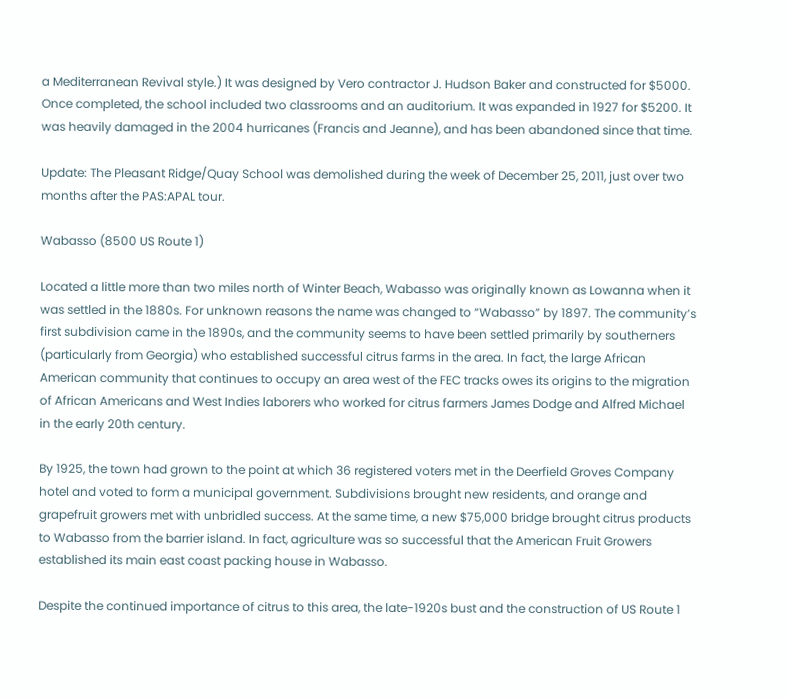a Mediterranean Revival style.) It was designed by Vero contractor J. Hudson Baker and constructed for $5000. Once completed, the school included two classrooms and an auditorium. It was expanded in 1927 for $5200. It was heavily damaged in the 2004 hurricanes (Francis and Jeanne), and has been abandoned since that time.

Update: The Pleasant Ridge/Quay School was demolished during the week of December 25, 2011, just over two months after the PAS:APAL tour.

Wabasso (8500 US Route 1)

Located a little more than two miles north of Winter Beach, Wabasso was originally known as Lowanna when it was settled in the 1880s. For unknown reasons the name was changed to “Wabasso” by 1897. The community’s first subdivision came in the 1890s, and the community seems to have been settled primarily by southerners (particularly from Georgia) who established successful citrus farms in the area. In fact, the large African American community that continues to occupy an area west of the FEC tracks owes its origins to the migration of African Americans and West Indies laborers who worked for citrus farmers James Dodge and Alfred Michael in the early 20th century.

By 1925, the town had grown to the point at which 36 registered voters met in the Deerfield Groves Company hotel and voted to form a municipal government. Subdivisions brought new residents, and orange and grapefruit growers met with unbridled success. At the same time, a new $75,000 bridge brought citrus products to Wabasso from the barrier island. In fact, agriculture was so successful that the American Fruit Growers established its main east coast packing house in Wabasso.

Despite the continued importance of citrus to this area, the late-1920s bust and the construction of US Route 1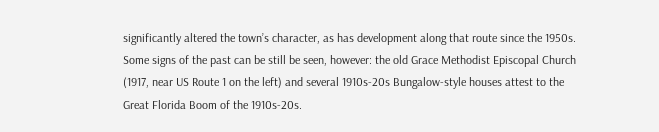significantly altered the town’s character, as has development along that route since the 1950s. Some signs of the past can be still be seen, however: the old Grace Methodist Episcopal Church (1917, near US Route 1 on the left) and several 1910s-20s Bungalow-style houses attest to the Great Florida Boom of the 1910s-20s.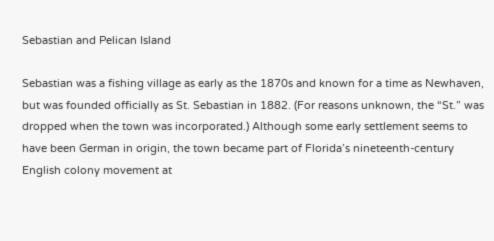Sebastian and Pelican Island

Sebastian was a fishing village as early as the 1870s and known for a time as Newhaven, but was founded officially as St. Sebastian in 1882. (For reasons unknown, the “St.” was dropped when the town was incorporated.) Although some early settlement seems to have been German in origin, the town became part of Florida’s nineteenth-century English colony movement at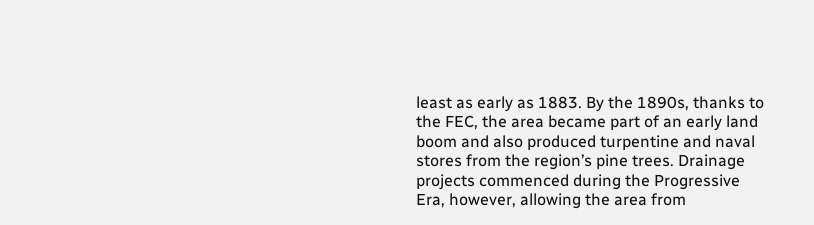least as early as 1883. By the 1890s, thanks to the FEC, the area became part of an early land boom and also produced turpentine and naval stores from the region’s pine trees. Drainage projects commenced during the Progressive Era, however, allowing the area from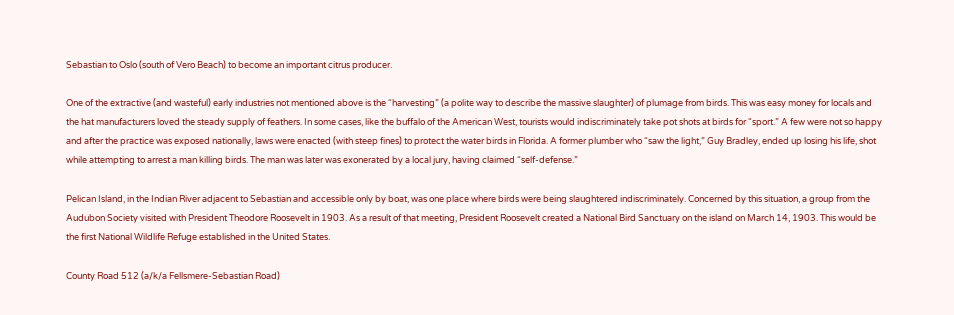Sebastian to Oslo (south of Vero Beach) to become an important citrus producer.

One of the extractive (and wasteful) early industries not mentioned above is the “harvesting” (a polite way to describe the massive slaughter) of plumage from birds. This was easy money for locals and the hat manufacturers loved the steady supply of feathers. In some cases, like the buffalo of the American West, tourists would indiscriminately take pot shots at birds for “sport.” A few were not so happy and after the practice was exposed nationally, laws were enacted (with steep fines) to protect the water birds in Florida. A former plumber who “saw the light,” Guy Bradley, ended up losing his life, shot while attempting to arrest a man killing birds. The man was later was exonerated by a local jury, having claimed “self-defense.”

Pelican Island, in the Indian River adjacent to Sebastian and accessible only by boat, was one place where birds were being slaughtered indiscriminately. Concerned by this situation, a group from the Audubon Society visited with President Theodore Roosevelt in 1903. As a result of that meeting, President Roosevelt created a National Bird Sanctuary on the island on March 14, 1903. This would be the first National Wildlife Refuge established in the United States.

County Road 512 (a/k/a Fellsmere-Sebastian Road)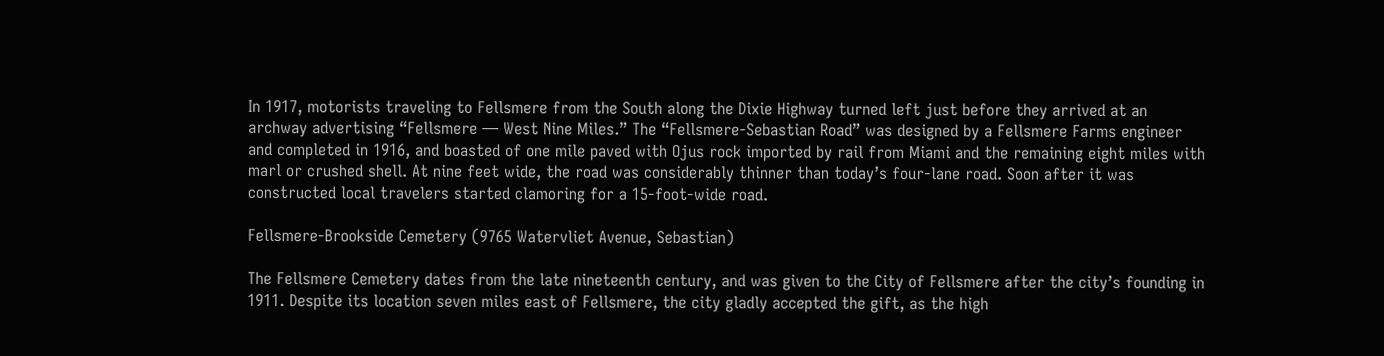In 1917, motorists traveling to Fellsmere from the South along the Dixie Highway turned left just before they arrived at an archway advertising “Fellsmere — West Nine Miles.” The “Fellsmere-Sebastian Road” was designed by a Fellsmere Farms engineer and completed in 1916, and boasted of one mile paved with Ojus rock imported by rail from Miami and the remaining eight miles with marl or crushed shell. At nine feet wide, the road was considerably thinner than today’s four-lane road. Soon after it was constructed local travelers started clamoring for a 15-foot-wide road.

Fellsmere-Brookside Cemetery (9765 Watervliet Avenue, Sebastian)

The Fellsmere Cemetery dates from the late nineteenth century, and was given to the City of Fellsmere after the city’s founding in 1911. Despite its location seven miles east of Fellsmere, the city gladly accepted the gift, as the high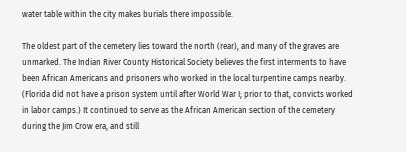water table within the city makes burials there impossible.

The oldest part of the cemetery lies toward the north (rear), and many of the graves are unmarked. The Indian River County Historical Society believes the first interments to have been African Americans and prisoners who worked in the local turpentine camps nearby. (Florida did not have a prison system until after World War I; prior to that, convicts worked in labor camps.) It continued to serve as the African American section of the cemetery during the Jim Crow era, and still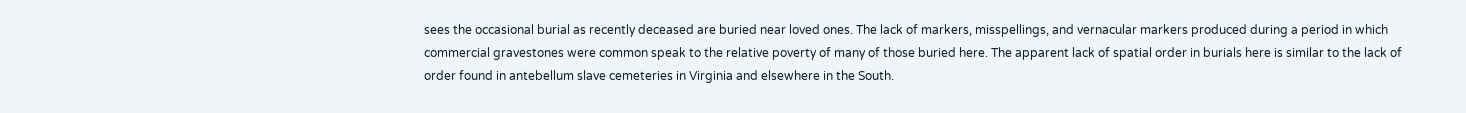sees the occasional burial as recently deceased are buried near loved ones. The lack of markers, misspellings, and vernacular markers produced during a period in which commercial gravestones were common speak to the relative poverty of many of those buried here. The apparent lack of spatial order in burials here is similar to the lack of order found in antebellum slave cemeteries in Virginia and elsewhere in the South.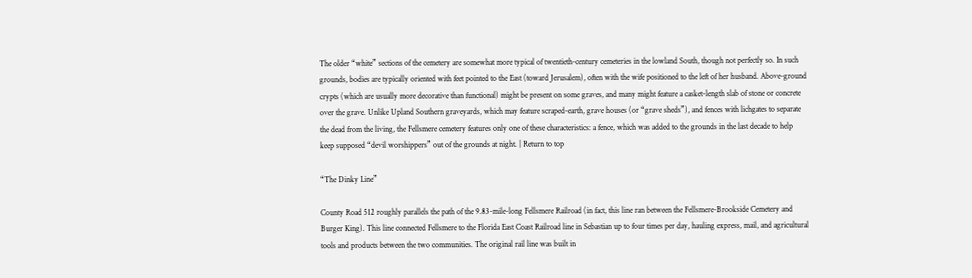The older “white” sections of the cemetery are somewhat more typical of twentieth-century cemeteries in the lowland South, though not perfectly so. In such grounds, bodies are typically oriented with feet pointed to the East (toward Jerusalem), often with the wife positioned to the left of her husband. Above-ground crypts (which are usually more decorative than functional) might be present on some graves, and many might feature a casket-length slab of stone or concrete over the grave. Unlike Upland Southern graveyards, which may feature scraped-earth, grave houses (or “grave sheds”), and fences with lichgates to separate the dead from the living, the Fellsmere cemetery features only one of these characteristics: a fence, which was added to the grounds in the last decade to help keep supposed “devil worshippers” out of the grounds at night. | Return to top

“The Dinky Line”

County Road 512 roughly parallels the path of the 9.83-mile-long Fellsmere Railroad (in fact, this line ran between the Fellsmere-Brookside Cemetery and Burger King). This line connected Fellsmere to the Florida East Coast Railroad line in Sebastian up to four times per day, hauling express, mail, and agricultural tools and products between the two communities. The original rail line was built in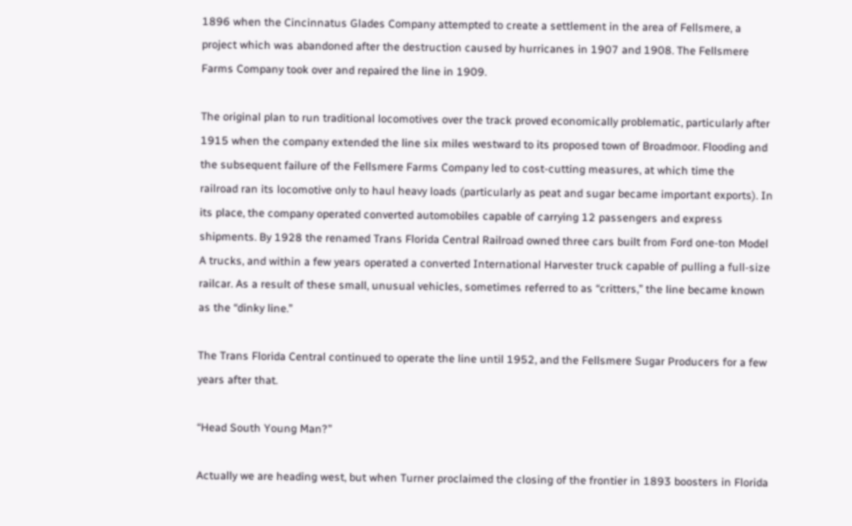1896 when the Cincinnatus Glades Company attempted to create a settlement in the area of Fellsmere, a project which was abandoned after the destruction caused by hurricanes in 1907 and 1908. The Fellsmere Farms Company took over and repaired the line in 1909.

The original plan to run traditional locomotives over the track proved economically problematic, particularly after 1915 when the company extended the line six miles westward to its proposed town of Broadmoor. Flooding and the subsequent failure of the Fellsmere Farms Company led to cost-cutting measures, at which time the railroad ran its locomotive only to haul heavy loads (particularly as peat and sugar became important exports). In its place, the company operated converted automobiles capable of carrying 12 passengers and express shipments. By 1928 the renamed Trans Florida Central Railroad owned three cars built from Ford one-ton Model A trucks, and within a few years operated a converted International Harvester truck capable of pulling a full-size railcar. As a result of these small, unusual vehicles, sometimes referred to as “critters,” the line became known as the “dinky line.”

The Trans Florida Central continued to operate the line until 1952, and the Fellsmere Sugar Producers for a few years after that.

“Head South Young Man?”

Actually we are heading west, but when Turner proclaimed the closing of the frontier in 1893 boosters in Florida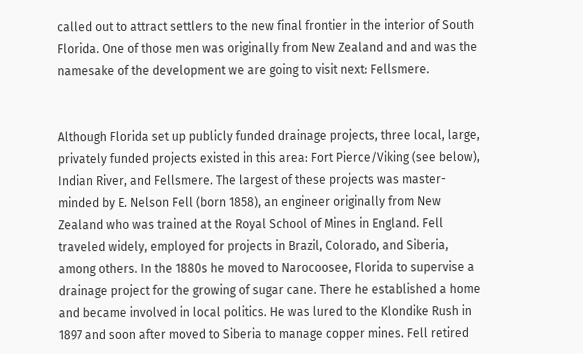called out to attract settlers to the new final frontier in the interior of South Florida. One of those men was originally from New Zealand and and was the namesake of the development we are going to visit next: Fellsmere.


Although Florida set up publicly funded drainage projects, three local, large, privately funded projects existed in this area: Fort Pierce/Viking (see below), Indian River, and Fellsmere. The largest of these projects was master-minded by E. Nelson Fell (born 1858), an engineer originally from New Zealand who was trained at the Royal School of Mines in England. Fell traveled widely, employed for projects in Brazil, Colorado, and Siberia, among others. In the 1880s he moved to Narocoosee, Florida to supervise a drainage project for the growing of sugar cane. There he established a home and became involved in local politics. He was lured to the Klondike Rush in 1897 and soon after moved to Siberia to manage copper mines. Fell retired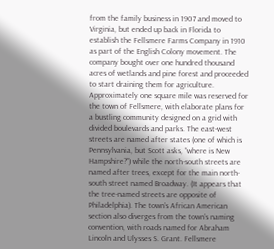from the family business in 1907 and moved to Virginia, but ended up back in Florida to establish the Fellsmere Farms Company in 1910 as part of the English Colony movement. The company bought over one hundred thousand acres of wetlands and pine forest and proceeded to start draining them for agriculture. Approximately one square mile was reserved for the town of Fellsmere, with elaborate plans for a bustling community designed on a grid with divided boulevards and parks. The east-west streets are named after states (one of which is Pennsylvania, but Scott asks, “where is New Hampshire?”) while the north-south streets are named after trees, except for the main north-south street named Broadway. (It appears that the tree-named streets are opposite of Philadelphia). The town’s African American section also diverges from the town’s naming convention, with roads named for Abraham Lincoln and Ulysses S. Grant. Fellsmere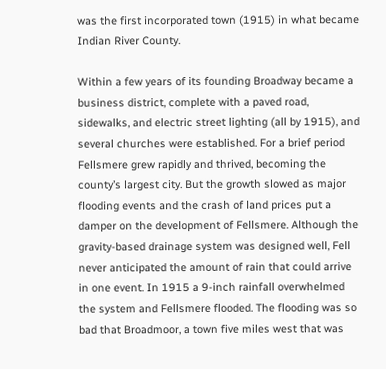was the first incorporated town (1915) in what became Indian River County.

Within a few years of its founding Broadway became a business district, complete with a paved road, sidewalks, and electric street lighting (all by 1915), and several churches were established. For a brief period Fellsmere grew rapidly and thrived, becoming the county’s largest city. But the growth slowed as major flooding events and the crash of land prices put a damper on the development of Fellsmere. Although the gravity-based drainage system was designed well, Fell never anticipated the amount of rain that could arrive in one event. In 1915 a 9-inch rainfall overwhelmed the system and Fellsmere flooded. The flooding was so bad that Broadmoor, a town five miles west that was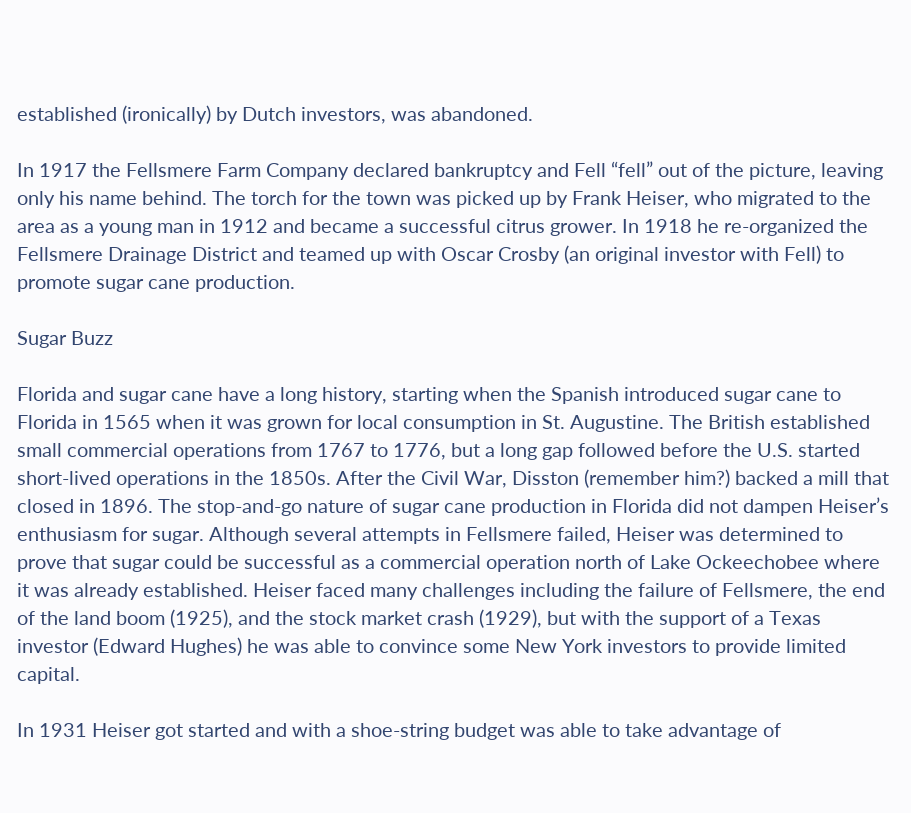established (ironically) by Dutch investors, was abandoned.

In 1917 the Fellsmere Farm Company declared bankruptcy and Fell “fell” out of the picture, leaving only his name behind. The torch for the town was picked up by Frank Heiser, who migrated to the area as a young man in 1912 and became a successful citrus grower. In 1918 he re-organized the Fellsmere Drainage District and teamed up with Oscar Crosby (an original investor with Fell) to promote sugar cane production.

Sugar Buzz

Florida and sugar cane have a long history, starting when the Spanish introduced sugar cane to Florida in 1565 when it was grown for local consumption in St. Augustine. The British established small commercial operations from 1767 to 1776, but a long gap followed before the U.S. started short-lived operations in the 1850s. After the Civil War, Disston (remember him?) backed a mill that closed in 1896. The stop-and-go nature of sugar cane production in Florida did not dampen Heiser’s enthusiasm for sugar. Although several attempts in Fellsmere failed, Heiser was determined to prove that sugar could be successful as a commercial operation north of Lake Ockeechobee where it was already established. Heiser faced many challenges including the failure of Fellsmere, the end of the land boom (1925), and the stock market crash (1929), but with the support of a Texas investor (Edward Hughes) he was able to convince some New York investors to provide limited capital.

In 1931 Heiser got started and with a shoe-string budget was able to take advantage of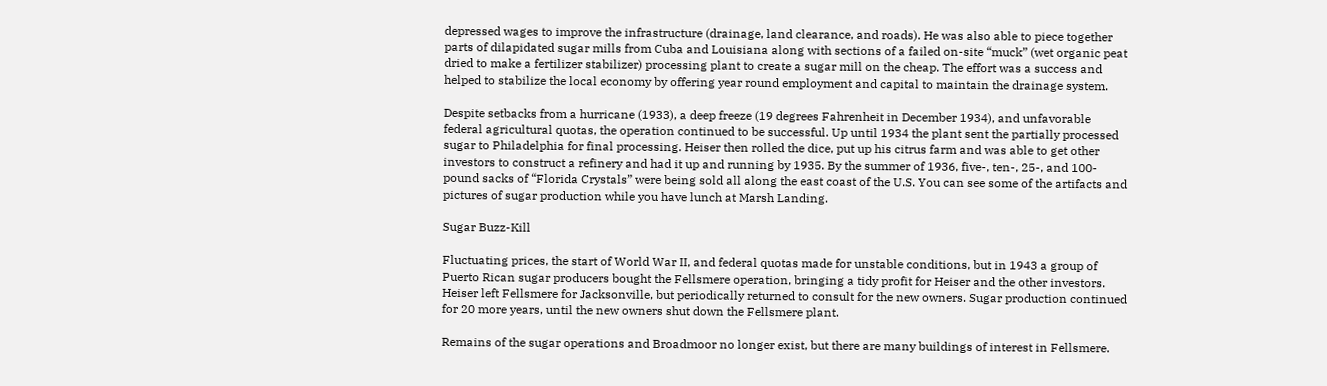depressed wages to improve the infrastructure (drainage, land clearance, and roads). He was also able to piece together parts of dilapidated sugar mills from Cuba and Louisiana along with sections of a failed on-site “muck” (wet organic peat dried to make a fertilizer stabilizer) processing plant to create a sugar mill on the cheap. The effort was a success and helped to stabilize the local economy by offering year round employment and capital to maintain the drainage system.

Despite setbacks from a hurricane (1933), a deep freeze (19 degrees Fahrenheit in December 1934), and unfavorable federal agricultural quotas, the operation continued to be successful. Up until 1934 the plant sent the partially processed sugar to Philadelphia for final processing. Heiser then rolled the dice, put up his citrus farm and was able to get other investors to construct a refinery and had it up and running by 1935. By the summer of 1936, five-, ten-, 25-, and 100-pound sacks of “Florida Crystals” were being sold all along the east coast of the U.S. You can see some of the artifacts and pictures of sugar production while you have lunch at Marsh Landing.

Sugar Buzz-Kill

Fluctuating prices, the start of World War II, and federal quotas made for unstable conditions, but in 1943 a group of Puerto Rican sugar producers bought the Fellsmere operation, bringing a tidy profit for Heiser and the other investors. Heiser left Fellsmere for Jacksonville, but periodically returned to consult for the new owners. Sugar production continued for 20 more years, until the new owners shut down the Fellsmere plant.

Remains of the sugar operations and Broadmoor no longer exist, but there are many buildings of interest in Fellsmere.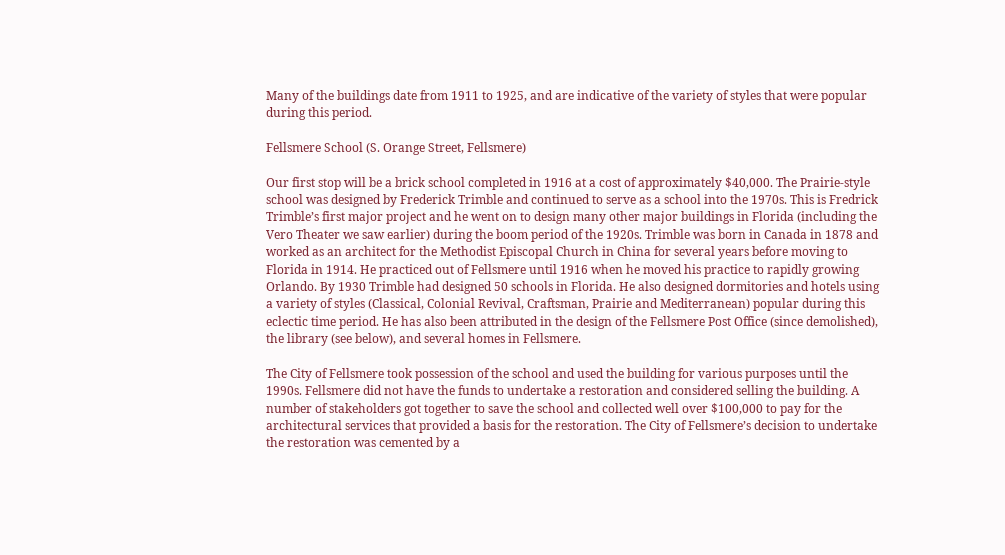Many of the buildings date from 1911 to 1925, and are indicative of the variety of styles that were popular during this period.

Fellsmere School (S. Orange Street, Fellsmere)

Our first stop will be a brick school completed in 1916 at a cost of approximately $40,000. The Prairie-style school was designed by Frederick Trimble and continued to serve as a school into the 1970s. This is Fredrick Trimble’s first major project and he went on to design many other major buildings in Florida (including the Vero Theater we saw earlier) during the boom period of the 1920s. Trimble was born in Canada in 1878 and worked as an architect for the Methodist Episcopal Church in China for several years before moving to Florida in 1914. He practiced out of Fellsmere until 1916 when he moved his practice to rapidly growing Orlando. By 1930 Trimble had designed 50 schools in Florida. He also designed dormitories and hotels using a variety of styles (Classical, Colonial Revival, Craftsman, Prairie and Mediterranean) popular during this eclectic time period. He has also been attributed in the design of the Fellsmere Post Office (since demolished), the library (see below), and several homes in Fellsmere.

The City of Fellsmere took possession of the school and used the building for various purposes until the 1990s. Fellsmere did not have the funds to undertake a restoration and considered selling the building. A number of stakeholders got together to save the school and collected well over $100,000 to pay for the architectural services that provided a basis for the restoration. The City of Fellsmere’s decision to undertake the restoration was cemented by a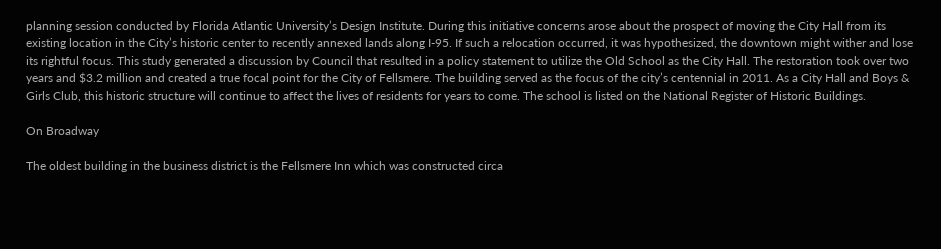planning session conducted by Florida Atlantic University’s Design Institute. During this initiative concerns arose about the prospect of moving the City Hall from its existing location in the City’s historic center to recently annexed lands along I-95. If such a relocation occurred, it was hypothesized, the downtown might wither and lose its rightful focus. This study generated a discussion by Council that resulted in a policy statement to utilize the Old School as the City Hall. The restoration took over two years and $3.2 million and created a true focal point for the City of Fellsmere. The building served as the focus of the city’s centennial in 2011. As a City Hall and Boys & Girls Club, this historic structure will continue to affect the lives of residents for years to come. The school is listed on the National Register of Historic Buildings.

On Broadway

The oldest building in the business district is the Fellsmere Inn which was constructed circa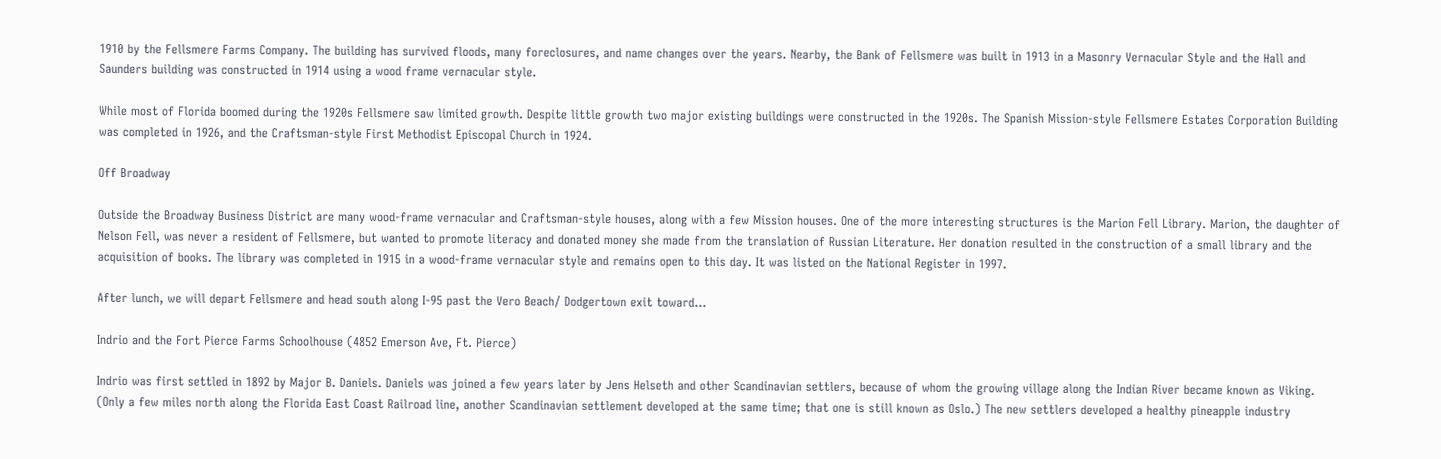1910 by the Fellsmere Farms Company. The building has survived floods, many foreclosures, and name changes over the years. Nearby, the Bank of Fellsmere was built in 1913 in a Masonry Vernacular Style and the Hall and Saunders building was constructed in 1914 using a wood frame vernacular style.

While most of Florida boomed during the 1920s Fellsmere saw limited growth. Despite little growth two major existing buildings were constructed in the 1920s. The Spanish Mission-style Fellsmere Estates Corporation Building was completed in 1926, and the Craftsman-style First Methodist Episcopal Church in 1924.

Off Broadway

Outside the Broadway Business District are many wood-frame vernacular and Craftsman-style houses, along with a few Mission houses. One of the more interesting structures is the Marion Fell Library. Marion, the daughter of Nelson Fell, was never a resident of Fellsmere, but wanted to promote literacy and donated money she made from the translation of Russian Literature. Her donation resulted in the construction of a small library and the acquisition of books. The library was completed in 1915 in a wood-frame vernacular style and remains open to this day. It was listed on the National Register in 1997.

After lunch, we will depart Fellsmere and head south along I-95 past the Vero Beach/ Dodgertown exit toward…

Indrio and the Fort Pierce Farms Schoolhouse (4852 Emerson Ave, Ft. Pierce)

Indrio was first settled in 1892 by Major B. Daniels. Daniels was joined a few years later by Jens Helseth and other Scandinavian settlers, because of whom the growing village along the Indian River became known as Viking. (Only a few miles north along the Florida East Coast Railroad line, another Scandinavian settlement developed at the same time; that one is still known as Oslo.) The new settlers developed a healthy pineapple industry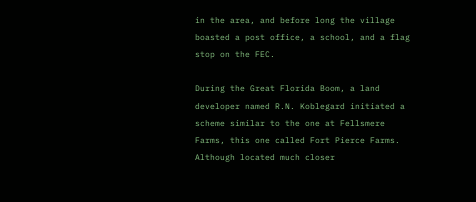in the area, and before long the village boasted a post office, a school, and a flag stop on the FEC.

During the Great Florida Boom, a land developer named R.N. Koblegard initiated a scheme similar to the one at Fellsmere Farms, this one called Fort Pierce Farms. Although located much closer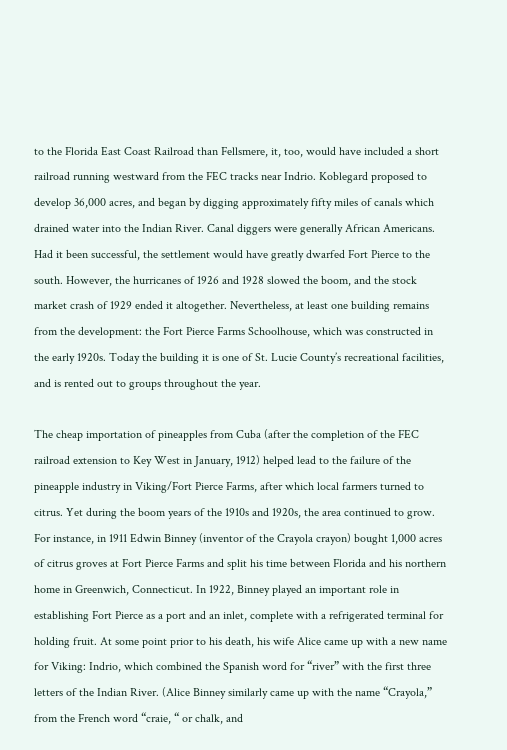to the Florida East Coast Railroad than Fellsmere, it, too, would have included a short railroad running westward from the FEC tracks near Indrio. Koblegard proposed to develop 36,000 acres, and began by digging approximately fifty miles of canals which drained water into the Indian River. Canal diggers were generally African Americans. Had it been successful, the settlement would have greatly dwarfed Fort Pierce to the south. However, the hurricanes of 1926 and 1928 slowed the boom, and the stock market crash of 1929 ended it altogether. Nevertheless, at least one building remains from the development: the Fort Pierce Farms Schoolhouse, which was constructed in the early 1920s. Today the building it is one of St. Lucie County’s recreational facilities, and is rented out to groups throughout the year.

The cheap importation of pineapples from Cuba (after the completion of the FEC railroad extension to Key West in January, 1912) helped lead to the failure of the pineapple industry in Viking/Fort Pierce Farms, after which local farmers turned to citrus. Yet during the boom years of the 1910s and 1920s, the area continued to grow. For instance, in 1911 Edwin Binney (inventor of the Crayola crayon) bought 1,000 acres of citrus groves at Fort Pierce Farms and split his time between Florida and his northern home in Greenwich, Connecticut. In 1922, Binney played an important role in establishing Fort Pierce as a port and an inlet, complete with a refrigerated terminal for holding fruit. At some point prior to his death, his wife Alice came up with a new name for Viking: Indrio, which combined the Spanish word for “river” with the first three letters of the Indian River. (Alice Binney similarly came up with the name “Crayola,” from the French word “craie, “ or chalk, and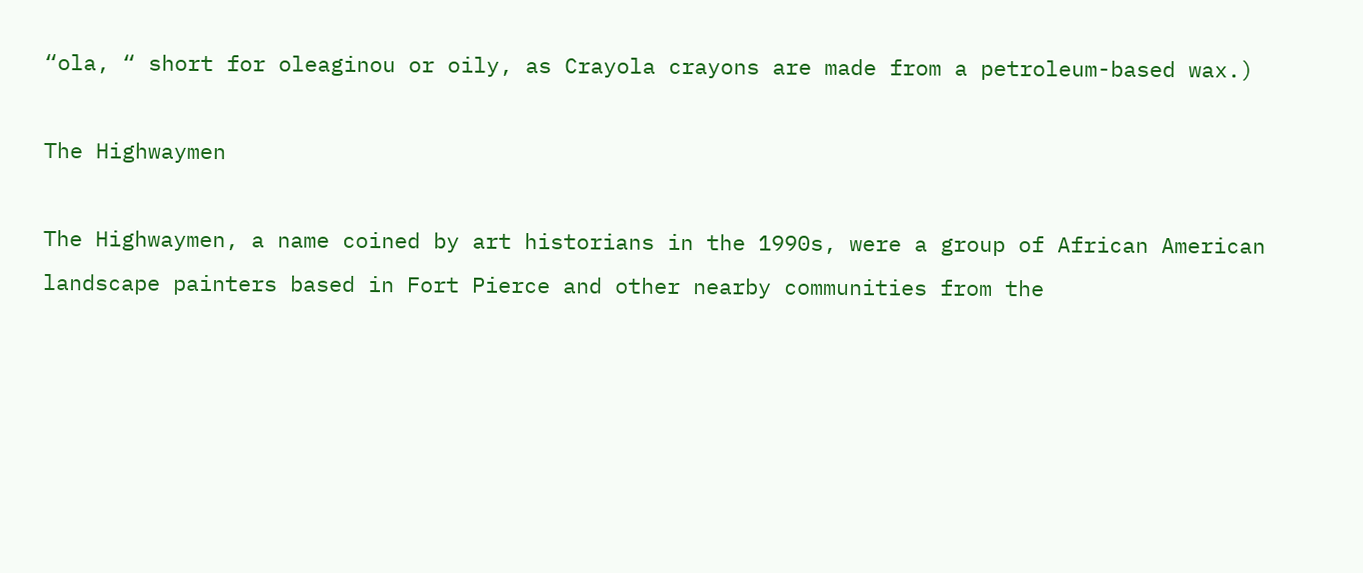“ola, “ short for oleaginou or oily, as Crayola crayons are made from a petroleum-based wax.)

The Highwaymen

The Highwaymen, a name coined by art historians in the 1990s, were a group of African American landscape painters based in Fort Pierce and other nearby communities from the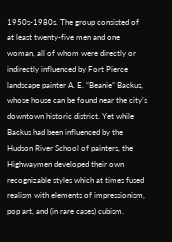1950s-1980s. The group consisted of at least twenty-five men and one woman, all of whom were directly or indirectly influenced by Fort Pierce landscape painter A. E. “Beanie” Backus, whose house can be found near the city’s downtown historic district. Yet while Backus had been influenced by the Hudson River School of painters, the Highwaymen developed their own recognizable styles which at times fused realism with elements of impressionism, pop art, and (in rare cases) cubism.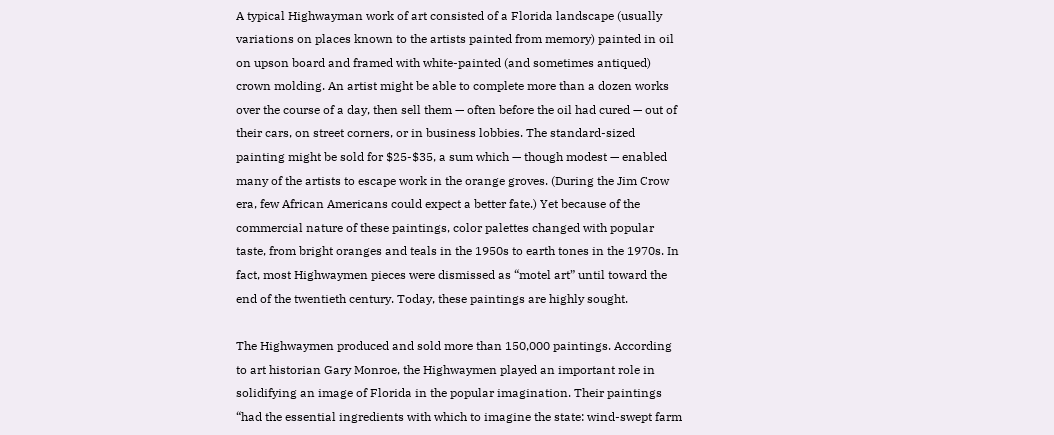A typical Highwayman work of art consisted of a Florida landscape (usually variations on places known to the artists painted from memory) painted in oil on upson board and framed with white-painted (and sometimes antiqued) crown molding. An artist might be able to complete more than a dozen works over the course of a day, then sell them — often before the oil had cured — out of their cars, on street corners, or in business lobbies. The standard-sized painting might be sold for $25-$35, a sum which — though modest — enabled many of the artists to escape work in the orange groves. (During the Jim Crow era, few African Americans could expect a better fate.) Yet because of the commercial nature of these paintings, color palettes changed with popular taste, from bright oranges and teals in the 1950s to earth tones in the 1970s. In fact, most Highwaymen pieces were dismissed as “motel art” until toward the end of the twentieth century. Today, these paintings are highly sought.

The Highwaymen produced and sold more than 150,000 paintings. According to art historian Gary Monroe, the Highwaymen played an important role in solidifying an image of Florida in the popular imagination. Their paintings “had the essential ingredients with which to imagine the state: wind-swept farm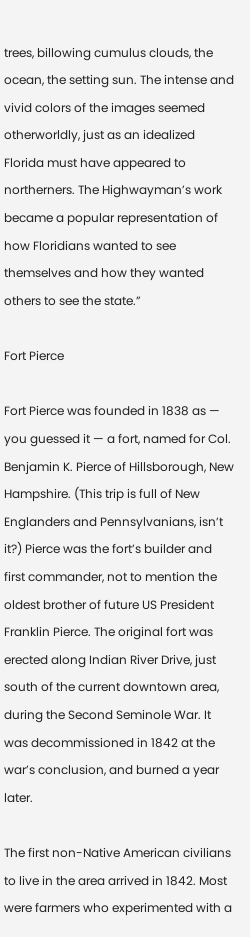trees, billowing cumulus clouds, the ocean, the setting sun. The intense and vivid colors of the images seemed otherworldly, just as an idealized Florida must have appeared to northerners. The Highwayman’s work became a popular representation of how Floridians wanted to see themselves and how they wanted others to see the state.”

Fort Pierce

Fort Pierce was founded in 1838 as — you guessed it — a fort, named for Col. Benjamin K. Pierce of Hillsborough, New Hampshire. (This trip is full of New Englanders and Pennsylvanians, isn’t it?) Pierce was the fort’s builder and first commander, not to mention the oldest brother of future US President Franklin Pierce. The original fort was erected along Indian River Drive, just south of the current downtown area, during the Second Seminole War. It was decommissioned in 1842 at the war’s conclusion, and burned a year later.

The first non-Native American civilians to live in the area arrived in 1842. Most were farmers who experimented with a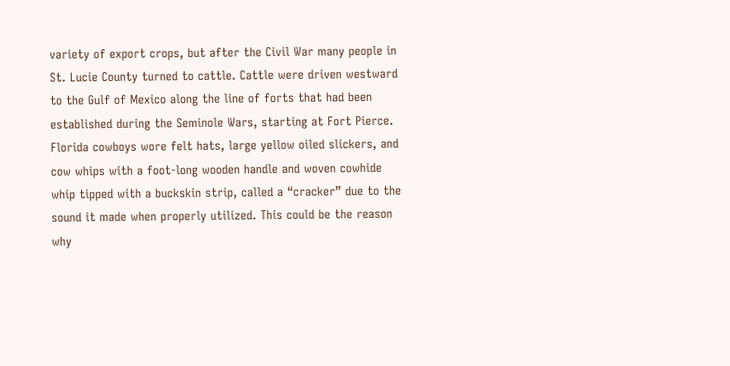variety of export crops, but after the Civil War many people in St. Lucie County turned to cattle. Cattle were driven westward to the Gulf of Mexico along the line of forts that had been established during the Seminole Wars, starting at Fort Pierce. Florida cowboys wore felt hats, large yellow oiled slickers, and cow whips with a foot-long wooden handle and woven cowhide whip tipped with a buckskin strip, called a “cracker” due to the sound it made when properly utilized. This could be the reason why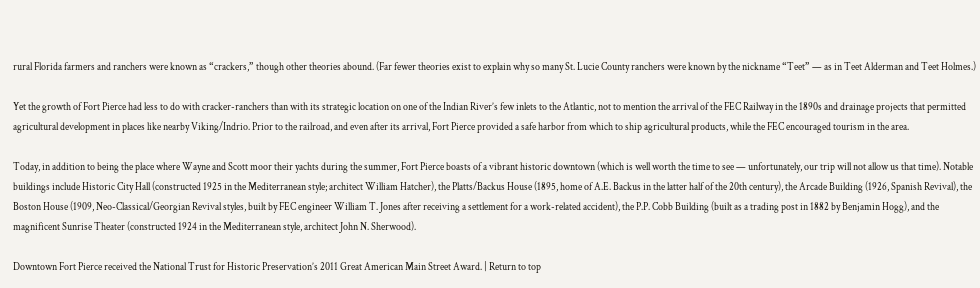rural Florida farmers and ranchers were known as “crackers,” though other theories abound. (Far fewer theories exist to explain why so many St. Lucie County ranchers were known by the nickname “Teet” — as in Teet Alderman and Teet Holmes.)

Yet the growth of Fort Pierce had less to do with cracker-ranchers than with its strategic location on one of the Indian River’s few inlets to the Atlantic, not to mention the arrival of the FEC Railway in the 1890s and drainage projects that permitted agricultural development in places like nearby Viking/Indrio. Prior to the railroad, and even after its arrival, Fort Pierce provided a safe harbor from which to ship agricultural products, while the FEC encouraged tourism in the area.

Today, in addition to being the place where Wayne and Scott moor their yachts during the summer, Fort Pierce boasts of a vibrant historic downtown (which is well worth the time to see — unfortunately, our trip will not allow us that time). Notable buildings include Historic City Hall (constructed 1925 in the Mediterranean style; architect William Hatcher), the Platts/Backus House (1895, home of A.E. Backus in the latter half of the 20th century), the Arcade Building (1926, Spanish Revival), the Boston House (1909, Neo-Classical/Georgian Revival styles, built by FEC engineer William T. Jones after receiving a settlement for a work-related accident), the P.P. Cobb Building (built as a trading post in 1882 by Benjamin Hogg), and the magnificent Sunrise Theater (constructed 1924 in the Mediterranean style, architect John N. Sherwood).

Downtown Fort Pierce received the National Trust for Historic Preservation’s 2011 Great American Main Street Award. | Return to top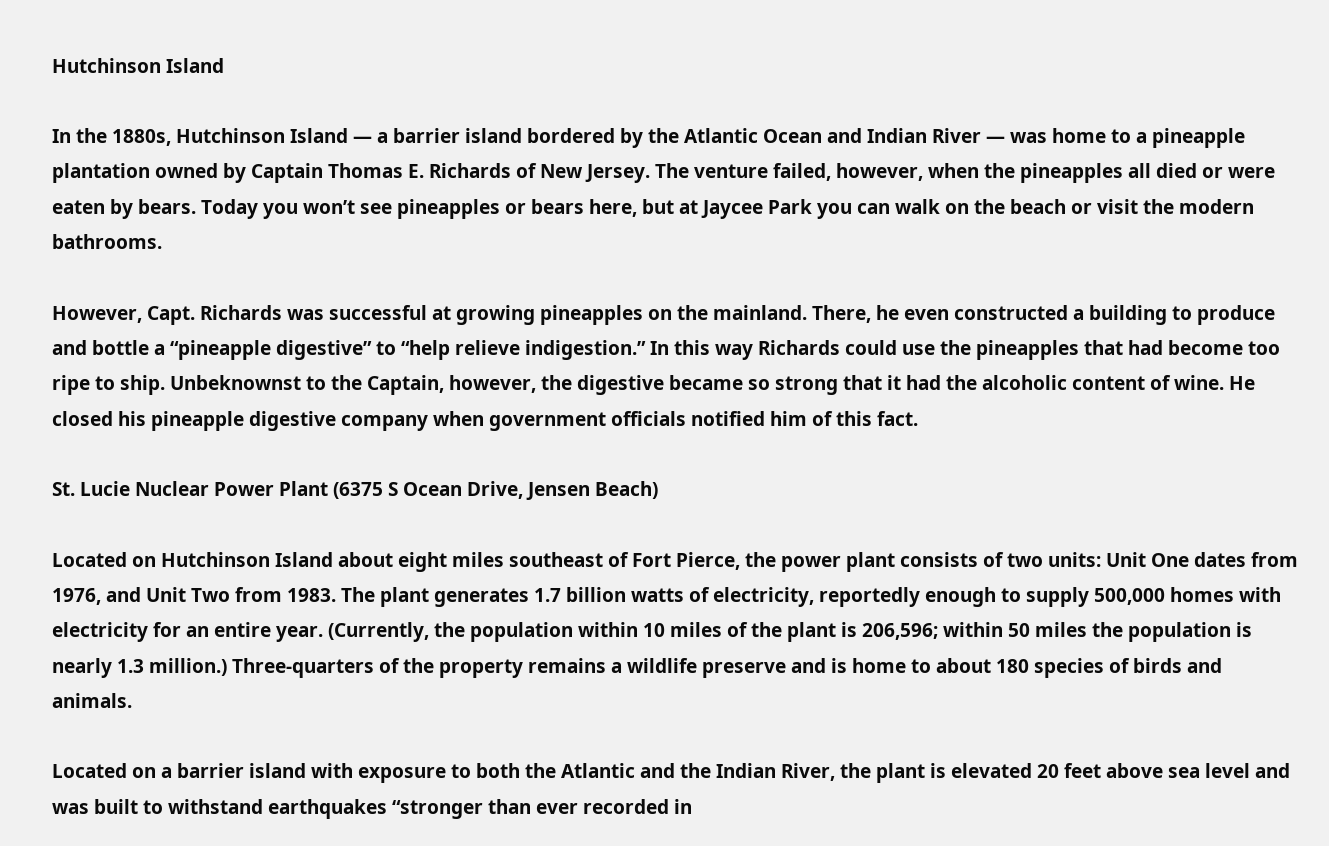Hutchinson Island

In the 1880s, Hutchinson Island — a barrier island bordered by the Atlantic Ocean and Indian River — was home to a pineapple plantation owned by Captain Thomas E. Richards of New Jersey. The venture failed, however, when the pineapples all died or were eaten by bears. Today you won’t see pineapples or bears here, but at Jaycee Park you can walk on the beach or visit the modern bathrooms.

However, Capt. Richards was successful at growing pineapples on the mainland. There, he even constructed a building to produce and bottle a “pineapple digestive” to “help relieve indigestion.” In this way Richards could use the pineapples that had become too ripe to ship. Unbeknownst to the Captain, however, the digestive became so strong that it had the alcoholic content of wine. He closed his pineapple digestive company when government officials notified him of this fact.

St. Lucie Nuclear Power Plant (6375 S Ocean Drive, Jensen Beach)

Located on Hutchinson Island about eight miles southeast of Fort Pierce, the power plant consists of two units: Unit One dates from 1976, and Unit Two from 1983. The plant generates 1.7 billion watts of electricity, reportedly enough to supply 500,000 homes with electricity for an entire year. (Currently, the population within 10 miles of the plant is 206,596; within 50 miles the population is nearly 1.3 million.) Three-quarters of the property remains a wildlife preserve and is home to about 180 species of birds and animals.

Located on a barrier island with exposure to both the Atlantic and the Indian River, the plant is elevated 20 feet above sea level and was built to withstand earthquakes “stronger than ever recorded in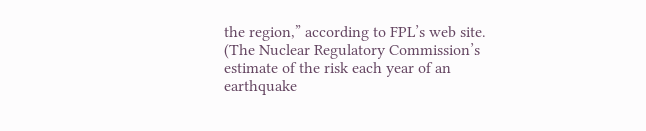the region,” according to FPL’s web site. (The Nuclear Regulatory Commission’s estimate of the risk each year of an earthquake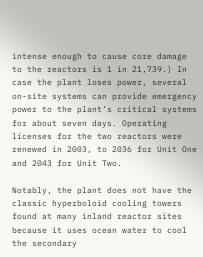intense enough to cause core damage to the reactors is 1 in 21,739.) In case the plant loses power, several on-site systems can provide emergency power to the plant’s critical systems for about seven days. Operating licenses for the two reactors were renewed in 2003, to 2036 for Unit One and 2043 for Unit Two.

Notably, the plant does not have the classic hyperboloid cooling towers found at many inland reactor sites because it uses ocean water to cool the secondary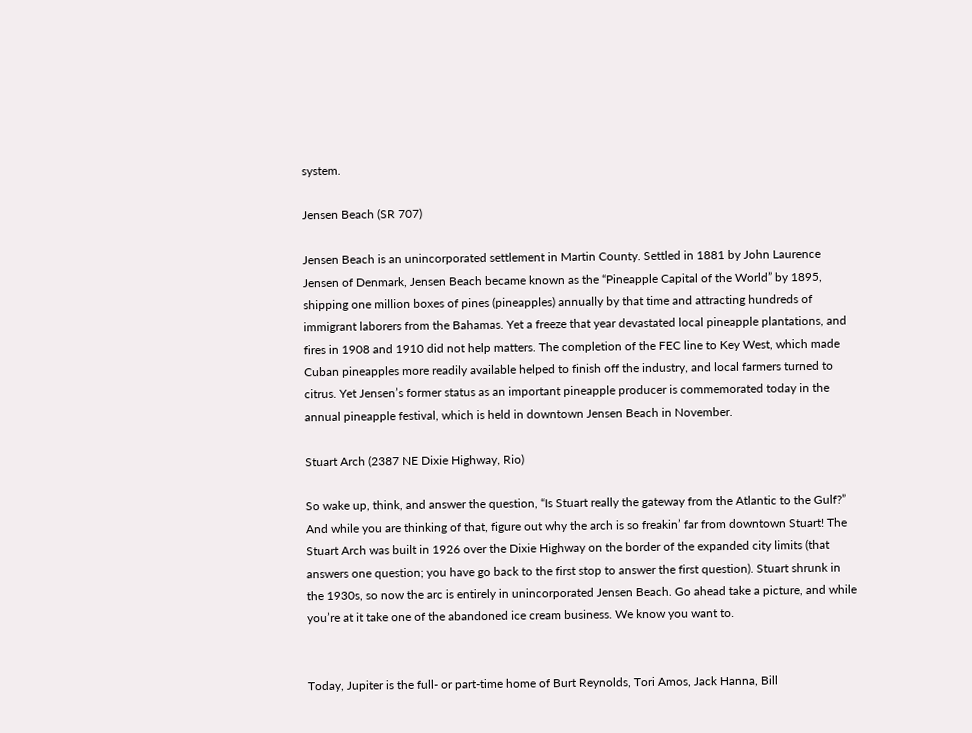system.

Jensen Beach (SR 707)

Jensen Beach is an unincorporated settlement in Martin County. Settled in 1881 by John Laurence Jensen of Denmark, Jensen Beach became known as the “Pineapple Capital of the World” by 1895, shipping one million boxes of pines (pineapples) annually by that time and attracting hundreds of immigrant laborers from the Bahamas. Yet a freeze that year devastated local pineapple plantations, and fires in 1908 and 1910 did not help matters. The completion of the FEC line to Key West, which made Cuban pineapples more readily available helped to finish off the industry, and local farmers turned to citrus. Yet Jensen’s former status as an important pineapple producer is commemorated today in the annual pineapple festival, which is held in downtown Jensen Beach in November.

Stuart Arch (2387 NE Dixie Highway, Rio)

So wake up, think, and answer the question, “Is Stuart really the gateway from the Atlantic to the Gulf?” And while you are thinking of that, figure out why the arch is so freakin’ far from downtown Stuart! The Stuart Arch was built in 1926 over the Dixie Highway on the border of the expanded city limits (that answers one question; you have go back to the first stop to answer the first question). Stuart shrunk in the 1930s, so now the arc is entirely in unincorporated Jensen Beach. Go ahead take a picture, and while you’re at it take one of the abandoned ice cream business. We know you want to.


Today, Jupiter is the full- or part-time home of Burt Reynolds, Tori Amos, Jack Hanna, Bill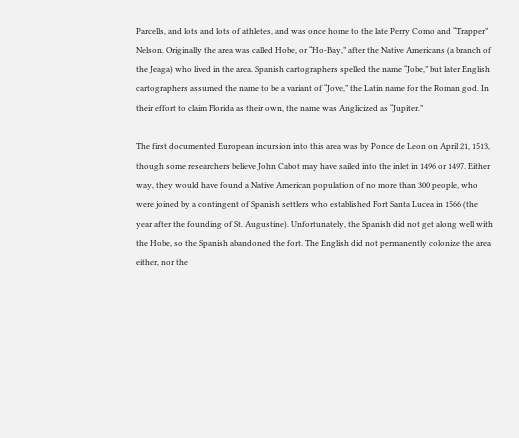Parcells, and lots and lots of athletes, and was once home to the late Perry Como and “Trapper” Nelson. Originally the area was called Hobe, or “Ho-Bay,” after the Native Americans (a branch of the Jeaga) who lived in the area. Spanish cartographers spelled the name “Jobe,” but later English cartographers assumed the name to be a variant of “Jove,” the Latin name for the Roman god. In their effort to claim Florida as their own, the name was Anglicized as “Jupiter.”

The first documented European incursion into this area was by Ponce de Leon on April 21, 1513, though some researchers believe John Cabot may have sailed into the inlet in 1496 or 1497. Either way, they would have found a Native American population of no more than 300 people, who were joined by a contingent of Spanish settlers who established Fort Santa Lucea in 1566 (the year after the founding of St. Augustine). Unfortunately, the Spanish did not get along well with the Hobe, so the Spanish abandoned the fort. The English did not permanently colonize the area either, nor the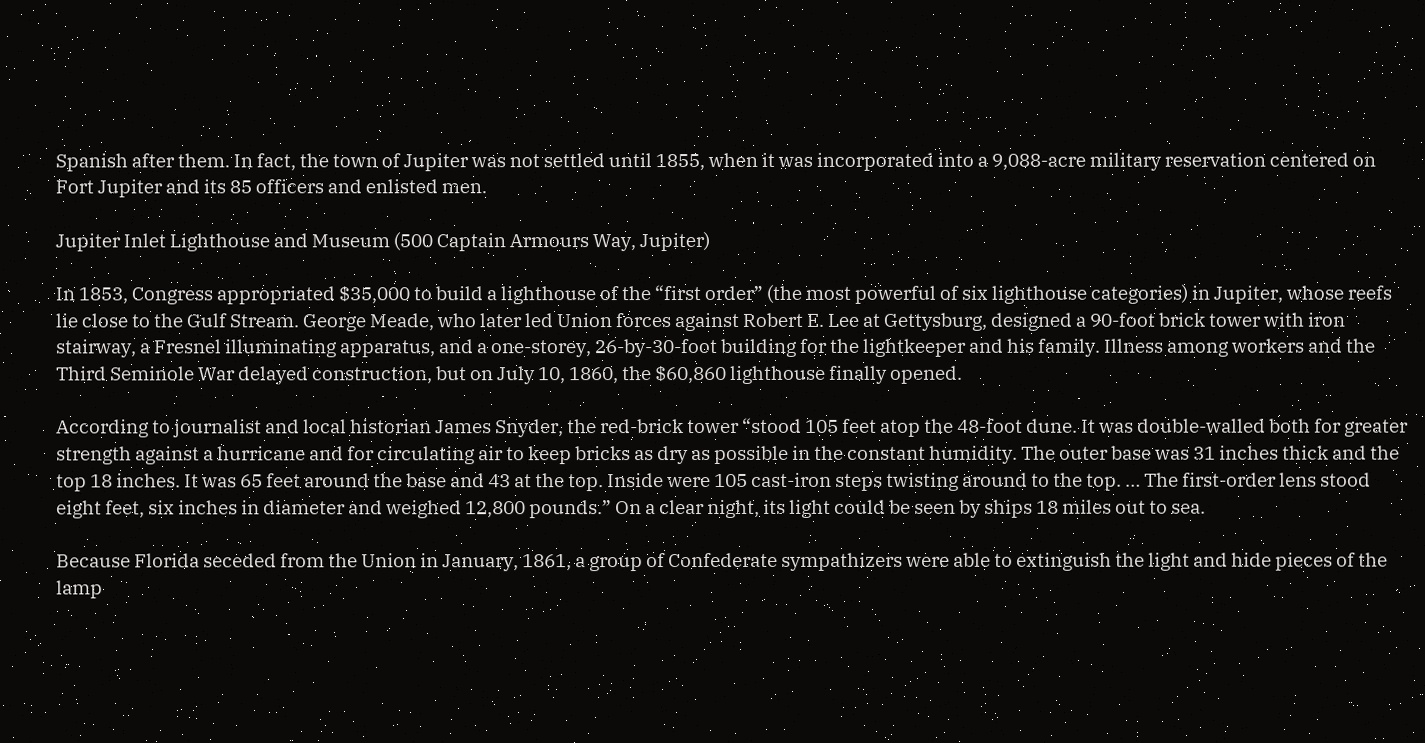Spanish after them. In fact, the town of Jupiter was not settled until 1855, when it was incorporated into a 9,088-acre military reservation centered on Fort Jupiter and its 85 officers and enlisted men.

Jupiter Inlet Lighthouse and Museum (500 Captain Armours Way, Jupiter)

In 1853, Congress appropriated $35,000 to build a lighthouse of the “first order” (the most powerful of six lighthouse categories) in Jupiter, whose reefs lie close to the Gulf Stream. George Meade, who later led Union forces against Robert E. Lee at Gettysburg, designed a 90-foot brick tower with iron stairway, a Fresnel illuminating apparatus, and a one-storey, 26-by-30-foot building for the lightkeeper and his family. Illness among workers and the Third Seminole War delayed construction, but on July 10, 1860, the $60,860 lighthouse finally opened.

According to journalist and local historian James Snyder, the red-brick tower “stood 105 feet atop the 48-foot dune. It was double-walled both for greater strength against a hurricane and for circulating air to keep bricks as dry as possible in the constant humidity. The outer base was 31 inches thick and the top 18 inches. It was 65 feet around the base and 43 at the top. Inside were 105 cast-iron steps twisting around to the top. … The first-order lens stood eight feet, six inches in diameter and weighed 12,800 pounds.” On a clear night, its light could be seen by ships 18 miles out to sea.

Because Florida seceded from the Union in January, 1861, a group of Confederate sympathizers were able to extinguish the light and hide pieces of the lamp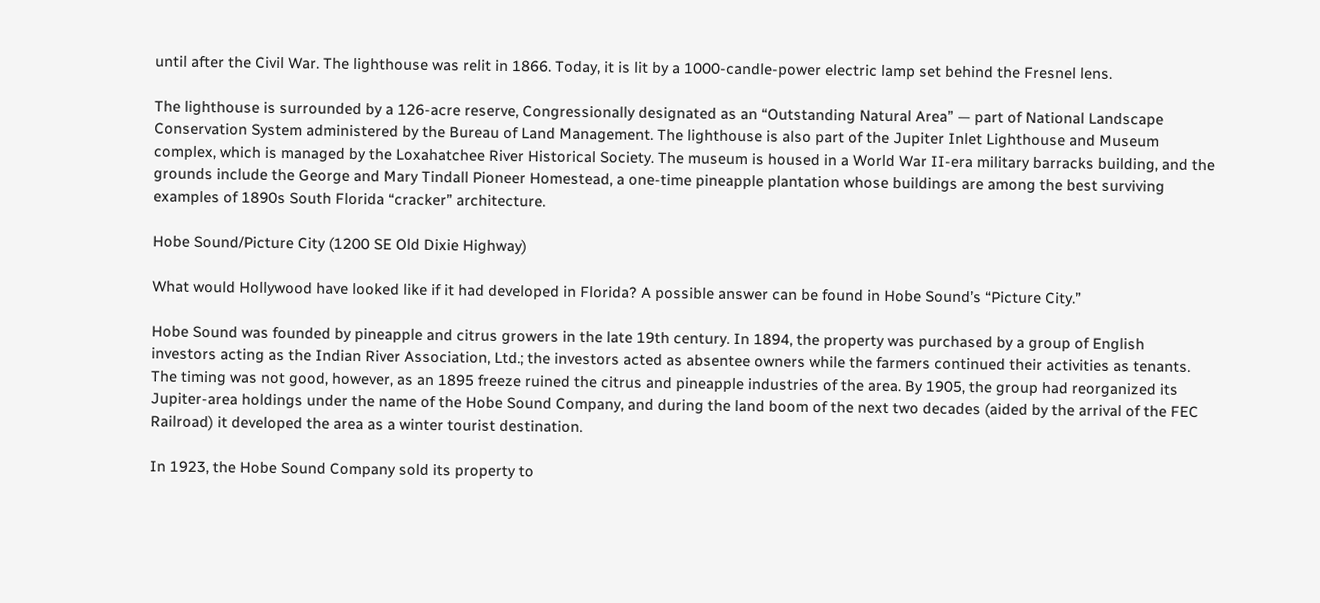until after the Civil War. The lighthouse was relit in 1866. Today, it is lit by a 1000-candle-power electric lamp set behind the Fresnel lens.

The lighthouse is surrounded by a 126-acre reserve, Congressionally designated as an “Outstanding Natural Area” — part of National Landscape Conservation System administered by the Bureau of Land Management. The lighthouse is also part of the Jupiter Inlet Lighthouse and Museum complex, which is managed by the Loxahatchee River Historical Society. The museum is housed in a World War II-era military barracks building, and the grounds include the George and Mary Tindall Pioneer Homestead, a one-time pineapple plantation whose buildings are among the best surviving examples of 1890s South Florida “cracker” architecture.

Hobe Sound/Picture City (1200 SE Old Dixie Highway)

What would Hollywood have looked like if it had developed in Florida? A possible answer can be found in Hobe Sound’s “Picture City.”

Hobe Sound was founded by pineapple and citrus growers in the late 19th century. In 1894, the property was purchased by a group of English investors acting as the Indian River Association, Ltd.; the investors acted as absentee owners while the farmers continued their activities as tenants. The timing was not good, however, as an 1895 freeze ruined the citrus and pineapple industries of the area. By 1905, the group had reorganized its Jupiter-area holdings under the name of the Hobe Sound Company, and during the land boom of the next two decades (aided by the arrival of the FEC Railroad) it developed the area as a winter tourist destination.

In 1923, the Hobe Sound Company sold its property to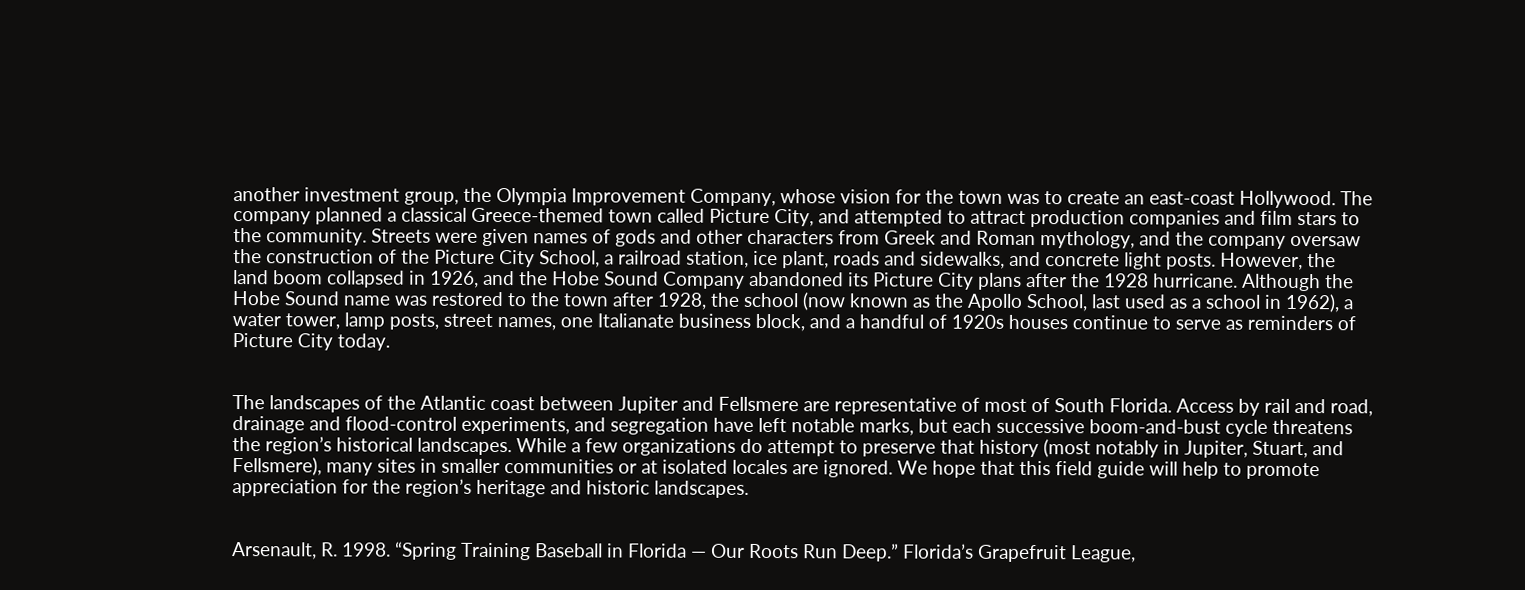another investment group, the Olympia Improvement Company, whose vision for the town was to create an east-coast Hollywood. The company planned a classical Greece-themed town called Picture City, and attempted to attract production companies and film stars to the community. Streets were given names of gods and other characters from Greek and Roman mythology, and the company oversaw the construction of the Picture City School, a railroad station, ice plant, roads and sidewalks, and concrete light posts. However, the land boom collapsed in 1926, and the Hobe Sound Company abandoned its Picture City plans after the 1928 hurricane. Although the Hobe Sound name was restored to the town after 1928, the school (now known as the Apollo School, last used as a school in 1962), a water tower, lamp posts, street names, one Italianate business block, and a handful of 1920s houses continue to serve as reminders of Picture City today.


The landscapes of the Atlantic coast between Jupiter and Fellsmere are representative of most of South Florida. Access by rail and road, drainage and flood-control experiments, and segregation have left notable marks, but each successive boom-and-bust cycle threatens the region’s historical landscapes. While a few organizations do attempt to preserve that history (most notably in Jupiter, Stuart, and Fellsmere), many sites in smaller communities or at isolated locales are ignored. We hope that this field guide will help to promote appreciation for the region’s heritage and historic landscapes.


Arsenault, R. 1998. “Spring Training Baseball in Florida — Our Roots Run Deep.” Florida’s Grapefruit League,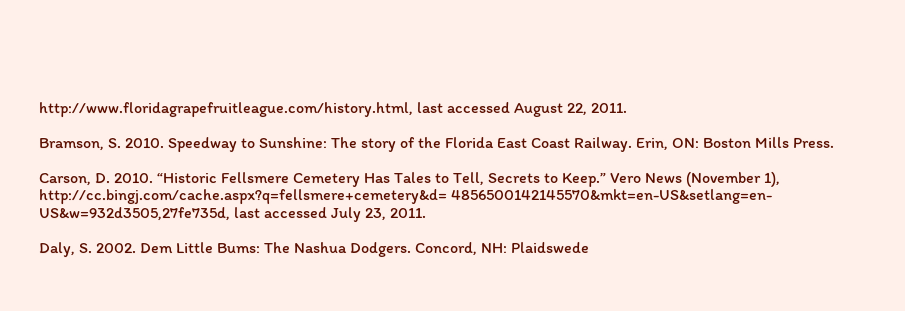http://www.floridagrapefruitleague.com/history.html, last accessed August 22, 2011.

Bramson, S. 2010. Speedway to Sunshine: The story of the Florida East Coast Railway. Erin, ON: Boston Mills Press.

Carson, D. 2010. “Historic Fellsmere Cemetery Has Tales to Tell, Secrets to Keep.” Vero News (November 1), http://cc.bingj.com/cache.aspx?q=fellsmere+cemetery&d= 4856500142145570&mkt=en-US&setlang=en-US&w=932d3505,27fe735d, last accessed July 23, 2011.

Daly, S. 2002. Dem Little Bums: The Nashua Dodgers. Concord, NH: Plaidswede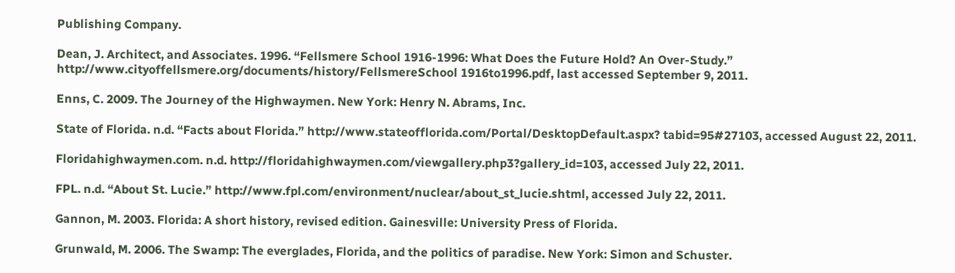Publishing Company.

Dean, J. Architect, and Associates. 1996. “Fellsmere School 1916-1996: What Does the Future Hold? An Over-Study.” http://www.cityoffellsmere.org/documents/history/FellsmereSchool 1916to1996.pdf, last accessed September 9, 2011.

Enns, C. 2009. The Journey of the Highwaymen. New York: Henry N. Abrams, Inc.

State of Florida. n.d. “Facts about Florida.” http://www.stateofflorida.com/Portal/DesktopDefault.aspx? tabid=95#27103, accessed August 22, 2011.

Floridahighwaymen.com. n.d. http://floridahighwaymen.com/viewgallery.php3?gallery_id=103, accessed July 22, 2011.

FPL. n.d. “About St. Lucie.” http://www.fpl.com/environment/nuclear/about_st_lucie.shtml, accessed July 22, 2011.

Gannon, M. 2003. Florida: A short history, revised edition. Gainesville: University Press of Florida.

Grunwald, M. 2006. The Swamp: The everglades, Florida, and the politics of paradise. New York: Simon and Schuster.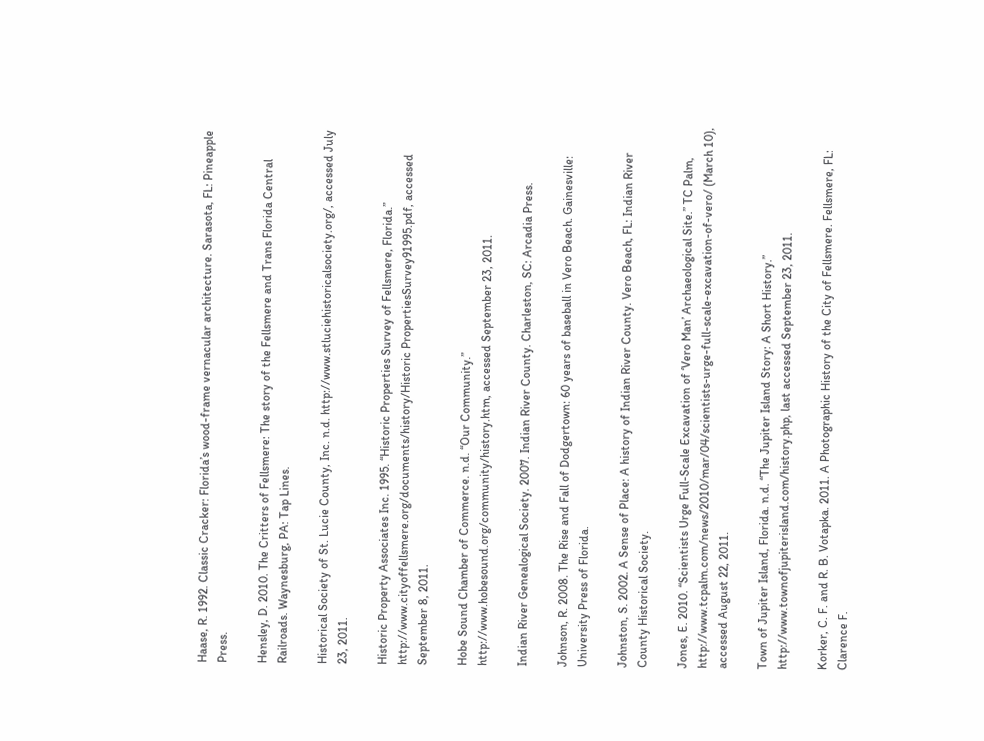Haase, R. 1992. Classic Cracker: Florida’s wood-frame vernacular architecture. Sarasota, FL: Pineapple Press.

Hensley, D. 2010. The Critters of Fellsmere: The story of the Fellsmere and Trans Florida Central Railroads. Waynesburg, PA: Tap Lines.

Historical Society of St. Lucie County, Inc. n.d. http://www.stluciehistoricalsociety.org/, accessed July 23, 2011.

Historic Property Associates Inc. 1995. “Historic Properties Survey of Fellsmere, Florida.” http://www.cityoffellsmere.org/documents/history/Historic PropertiesSurvey91995.pdf, accessed September 8, 2011.

Hobe Sound Chamber of Commerce. n.d. “Our Community.” http://www.hobesound.org/community/history.htm, accessed September 23, 2011.

Indian River Genealogical Society. 2007. Indian River County. Charleston, SC: Arcadia Press.

Johnson, R. 2008. The Rise and Fall of Dodgertown: 60 years of baseball in Vero Beach. Gainesville: University Press of Florida.

Johnston, S. 2002. A Sense of Place: A history of Indian River County. Vero Beach, FL: Indian River County Historical Society.

Jones, E. 2010. “Scientists Urge Full-Scale Excavation of ‘Vero Man’ Archaeological Site.” TC Palm, http://www.tcpalm.com/news/2010/mar/04/scientists-urge-full-scale-excavation-of-vero/ (March 10), accessed August 22, 2011.

Town of Jupiter Island, Florida. n.d. “The Jupiter Island Story: A Short History.” http://www.townofjupiterisland.com/history.php, last accessed September 23, 2011.

Korker, C. F. and R. B. Votapka. 2011. A Photographic History of the City of Fellsmere. Fellsmere, FL: Clarence F.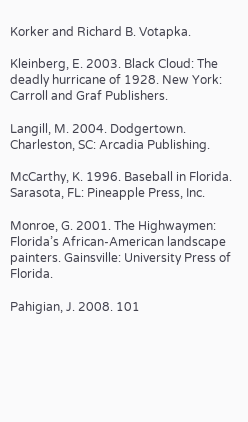Korker and Richard B. Votapka.

Kleinberg, E. 2003. Black Cloud: The deadly hurricane of 1928. New York: Carroll and Graf Publishers.

Langill, M. 2004. Dodgertown. Charleston, SC: Arcadia Publishing.

McCarthy, K. 1996. Baseball in Florida. Sarasota, FL: Pineapple Press, Inc.

Monroe, G. 2001. The Highwaymen: Florida’s African-American landscape painters. Gainsville: University Press of Florida.

Pahigian, J. 2008. 101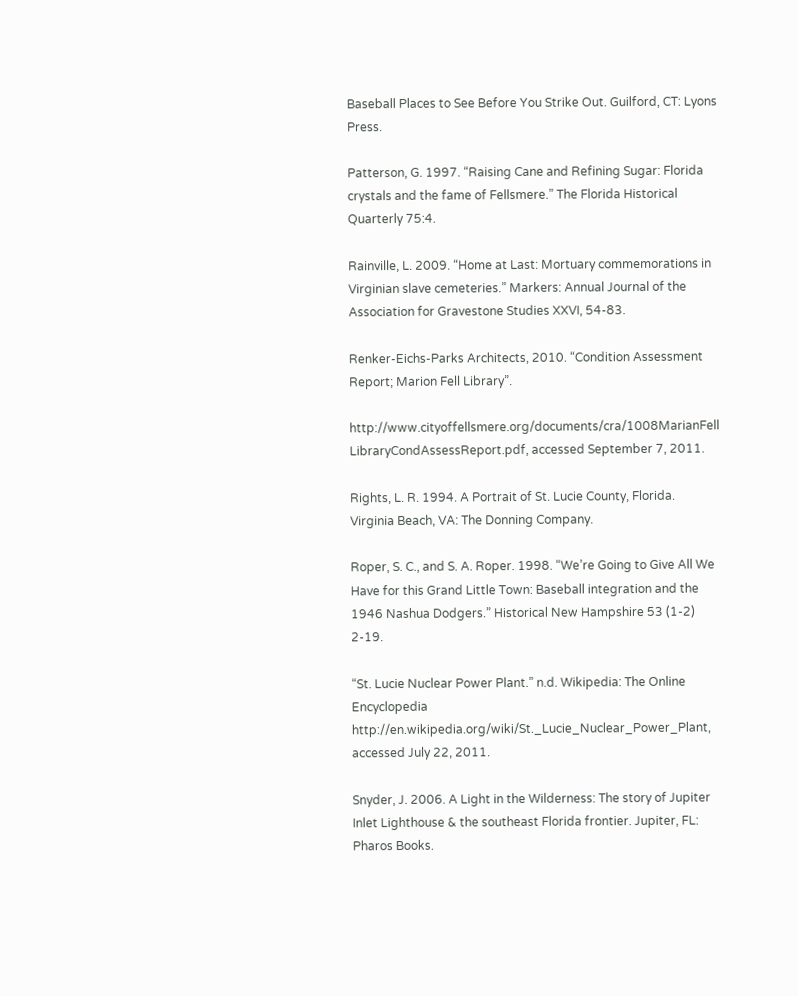Baseball Places to See Before You Strike Out. Guilford, CT: Lyons Press.

Patterson, G. 1997. “Raising Cane and Refining Sugar: Florida crystals and the fame of Fellsmere.” The Florida Historical Quarterly 75:4.

Rainville, L. 2009. “Home at Last: Mortuary commemorations in Virginian slave cemeteries.” Markers: Annual Journal of the Association for Gravestone Studies XXVI, 54-83.

Renker-Eichs-Parks Architects, 2010. “Condition Assessment Report; Marion Fell Library”.

http://www.cityoffellsmere.org/documents/cra/1008MarianFell LibraryCondAssessReport.pdf, accessed September 7, 2011.

Rights, L. R. 1994. A Portrait of St. Lucie County, Florida. Virginia Beach, VA: The Donning Company.

Roper, S. C., and S. A. Roper. 1998. “We’re Going to Give All We Have for this Grand Little Town: Baseball integration and the 1946 Nashua Dodgers.” Historical New Hampshire 53 (1-2) 2-19.

“St. Lucie Nuclear Power Plant.” n.d. Wikipedia: The Online Encyclopedia http://en.wikipedia.org/wiki/St._Lucie_Nuclear_Power_Plant, accessed July 22, 2011.

Snyder, J. 2006. A Light in the Wilderness: The story of Jupiter Inlet Lighthouse & the southeast Florida frontier. Jupiter, FL: Pharos Books.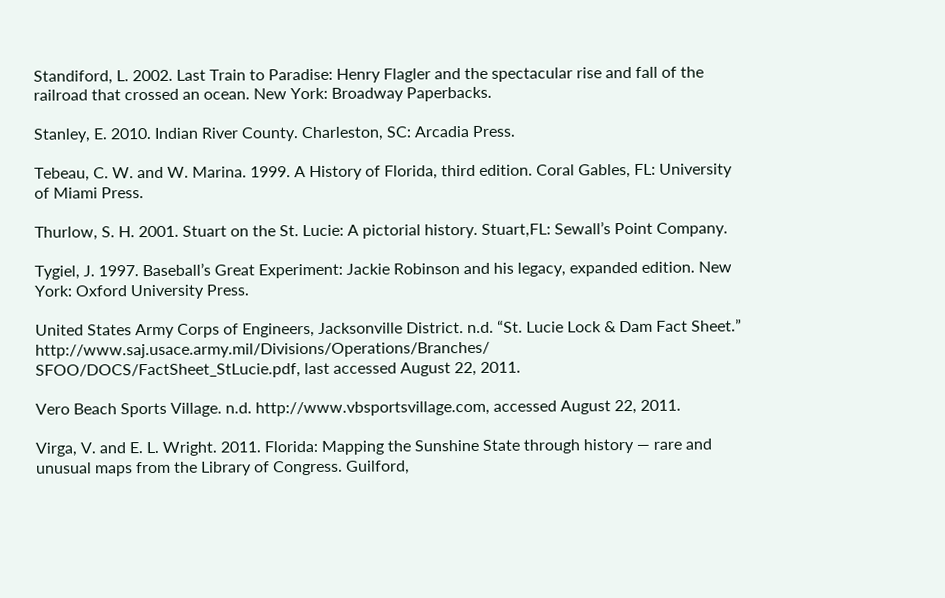Standiford, L. 2002. Last Train to Paradise: Henry Flagler and the spectacular rise and fall of the railroad that crossed an ocean. New York: Broadway Paperbacks.

Stanley, E. 2010. Indian River County. Charleston, SC: Arcadia Press.

Tebeau, C. W. and W. Marina. 1999. A History of Florida, third edition. Coral Gables, FL: University of Miami Press.

Thurlow, S. H. 2001. Stuart on the St. Lucie: A pictorial history. Stuart,FL: Sewall’s Point Company.

Tygiel, J. 1997. Baseball’s Great Experiment: Jackie Robinson and his legacy, expanded edition. New York: Oxford University Press.

United States Army Corps of Engineers, Jacksonville District. n.d. “St. Lucie Lock & Dam Fact Sheet.” http://www.saj.usace.army.mil/Divisions/Operations/Branches/ SFOO/DOCS/FactSheet_StLucie.pdf, last accessed August 22, 2011.

Vero Beach Sports Village. n.d. http://www.vbsportsvillage.com, accessed August 22, 2011.

Virga, V. and E. L. Wright. 2011. Florida: Mapping the Sunshine State through history — rare and unusual maps from the Library of Congress. Guilford,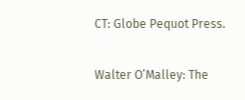CT: Globe Pequot Press.

Walter O’Malley: The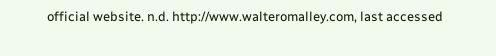official website. n.d. http://www.walteromalley.com, last accessed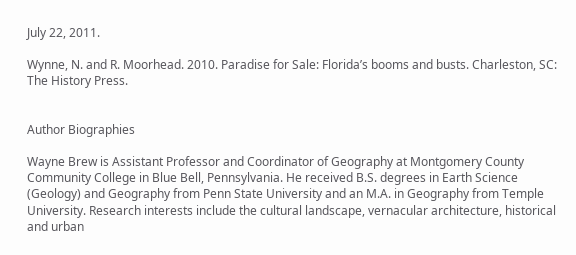July 22, 2011.

Wynne, N. and R. Moorhead. 2010. Paradise for Sale: Florida’s booms and busts. Charleston, SC: The History Press.


Author Biographies

Wayne Brew is Assistant Professor and Coordinator of Geography at Montgomery County Community College in Blue Bell, Pennsylvania. He received B.S. degrees in Earth Science (Geology) and Geography from Penn State University and an M.A. in Geography from Temple University. Research interests include the cultural landscape, vernacular architecture, historical and urban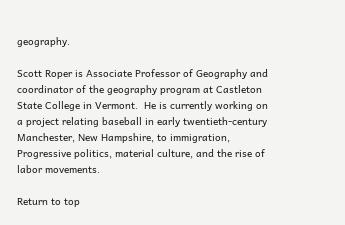geography.

Scott Roper is Associate Professor of Geography and coordinator of the geography program at Castleton State College in Vermont.  He is currently working on a project relating baseball in early twentieth-century Manchester, New Hampshire, to immigration, Progressive politics, material culture, and the rise of labor movements.

Return to top